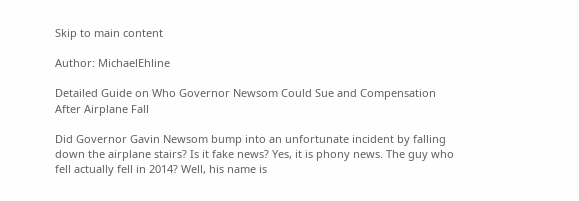Skip to main content

Author: MichaelEhline

Detailed Guide on Who Governor Newsom Could Sue and Compensation After Airplane Fall

Did Governor Gavin Newsom bump into an unfortunate incident by falling down the airplane stairs? Is it fake news? Yes, it is phony news. The guy who fell actually fell in 2014? Well, his name is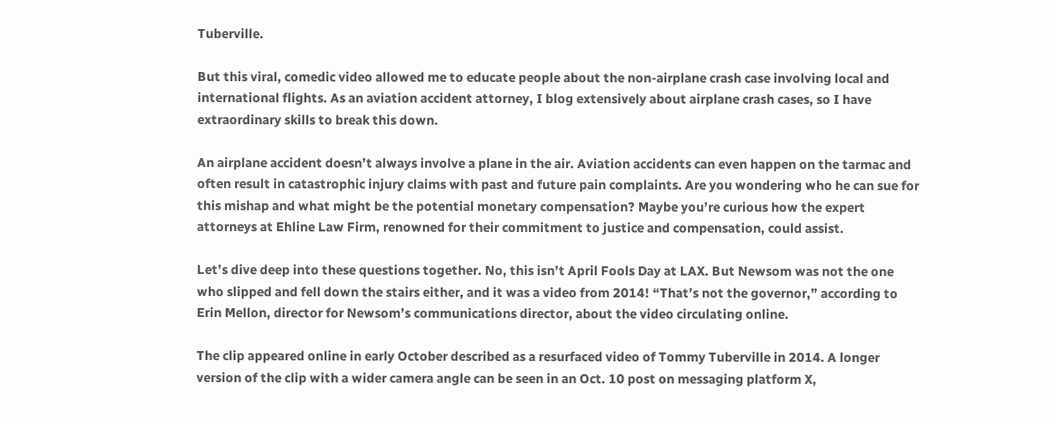Tuberville.

But this viral, comedic video allowed me to educate people about the non-airplane crash case involving local and international flights. As an aviation accident attorney, I blog extensively about airplane crash cases, so I have extraordinary skills to break this down.

An airplane accident doesn’t always involve a plane in the air. Aviation accidents can even happen on the tarmac and often result in catastrophic injury claims with past and future pain complaints. Are you wondering who he can sue for this mishap and what might be the potential monetary compensation? Maybe you’re curious how the expert attorneys at Ehline Law Firm, renowned for their commitment to justice and compensation, could assist.

Let’s dive deep into these questions together. No, this isn’t April Fools Day at LAX. But Newsom was not the one who slipped and fell down the stairs either, and it was a video from 2014! “That’s not the governor,” according to Erin Mellon, director for Newsom’s communications director, about the video circulating online.

The clip appeared online in early October described as a resurfaced video of Tommy Tuberville in 2014. A longer version of the clip with a wider camera angle can be seen in an Oct. 10 post on messaging platform X,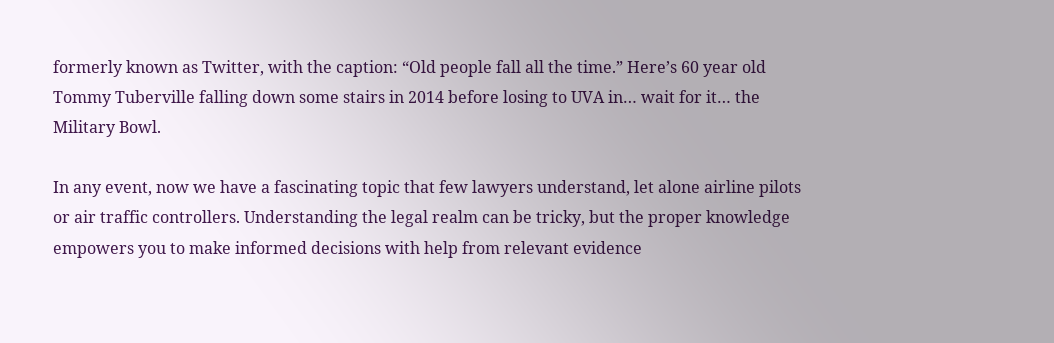formerly known as Twitter, with the caption: “Old people fall all the time.” Here’s 60 year old Tommy Tuberville falling down some stairs in 2014 before losing to UVA in… wait for it… the Military Bowl.

In any event, now we have a fascinating topic that few lawyers understand, let alone airline pilots or air traffic controllers. Understanding the legal realm can be tricky, but the proper knowledge empowers you to make informed decisions with help from relevant evidence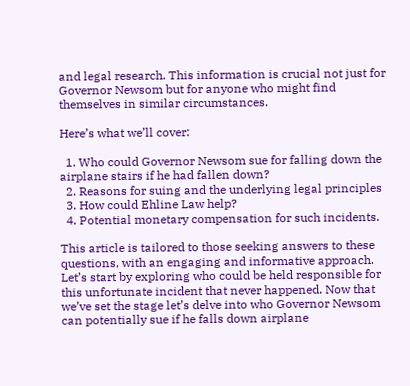and legal research. This information is crucial not just for Governor Newsom but for anyone who might find themselves in similar circumstances.

Here’s what we’ll cover:

  1. Who could Governor Newsom sue for falling down the airplane stairs if he had fallen down?
  2. Reasons for suing and the underlying legal principles
  3. How could Ehline Law help?
  4. Potential monetary compensation for such incidents.

This article is tailored to those seeking answers to these questions, with an engaging and informative approach. Let’s start by exploring who could be held responsible for this unfortunate incident that never happened. Now that we’ve set the stage let’s delve into who Governor Newsom can potentially sue if he falls down airplane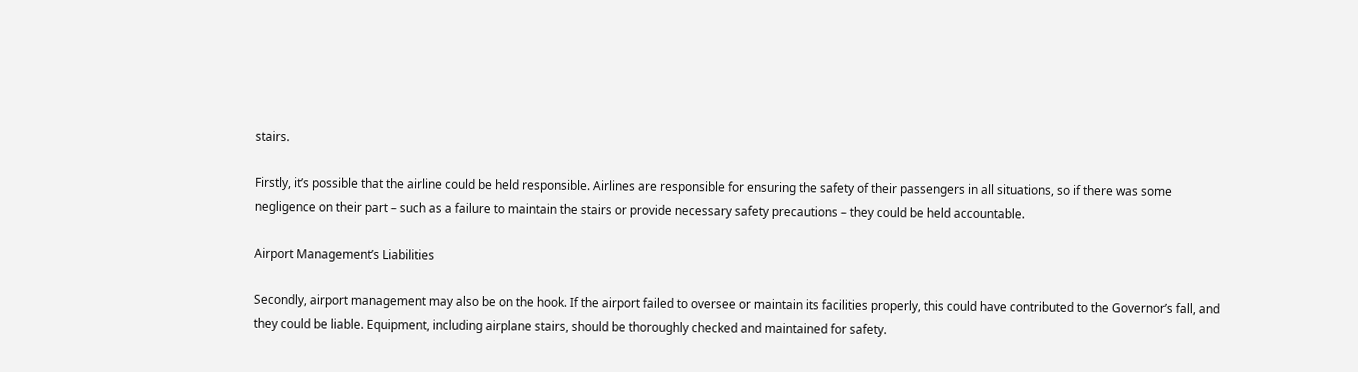stairs.

Firstly, it’s possible that the airline could be held responsible. Airlines are responsible for ensuring the safety of their passengers in all situations, so if there was some negligence on their part – such as a failure to maintain the stairs or provide necessary safety precautions – they could be held accountable.

Airport Management’s Liabilities

Secondly, airport management may also be on the hook. If the airport failed to oversee or maintain its facilities properly, this could have contributed to the Governor’s fall, and they could be liable. Equipment, including airplane stairs, should be thoroughly checked and maintained for safety.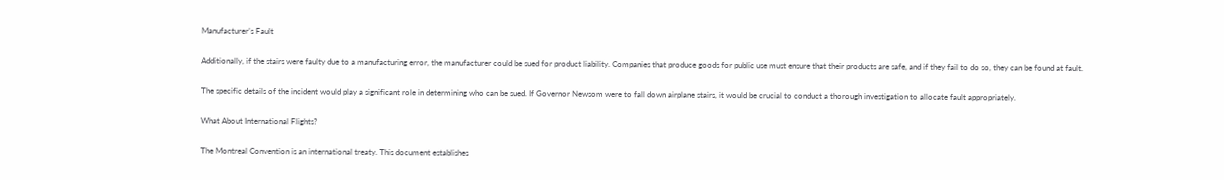Manufacturer’s Fault

Additionally, if the stairs were faulty due to a manufacturing error, the manufacturer could be sued for product liability. Companies that produce goods for public use must ensure that their products are safe, and if they fail to do so, they can be found at fault.

The specific details of the incident would play a significant role in determining who can be sued. If Governor Newsom were to fall down airplane stairs, it would be crucial to conduct a thorough investigation to allocate fault appropriately.

What About International Flights?

The Montreal Convention is an international treaty. This document establishes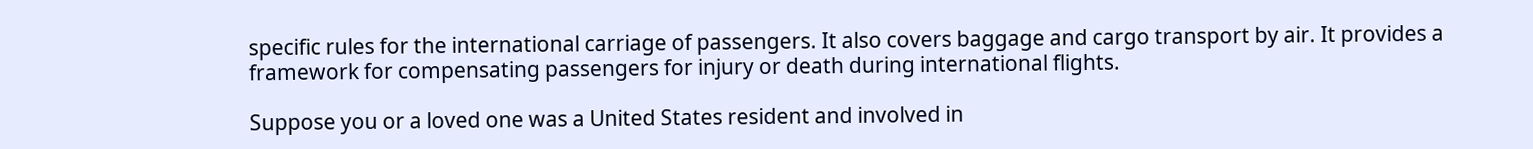specific rules for the international carriage of passengers. It also covers baggage and cargo transport by air. It provides a framework for compensating passengers for injury or death during international flights.

Suppose you or a loved one was a United States resident and involved in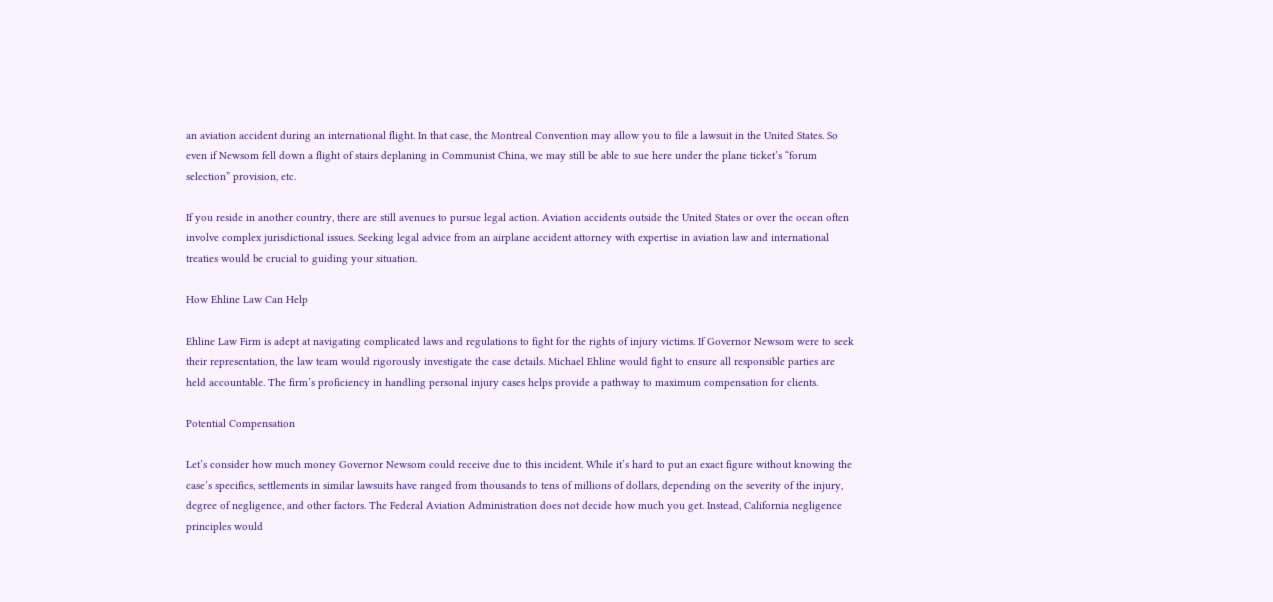an aviation accident during an international flight. In that case, the Montreal Convention may allow you to file a lawsuit in the United States. So even if Newsom fell down a flight of stairs deplaning in Communist China, we may still be able to sue here under the plane ticket’s “forum selection” provision, etc.

If you reside in another country, there are still avenues to pursue legal action. Aviation accidents outside the United States or over the ocean often involve complex jurisdictional issues. Seeking legal advice from an airplane accident attorney with expertise in aviation law and international treaties would be crucial to guiding your situation.

How Ehline Law Can Help

Ehline Law Firm is adept at navigating complicated laws and regulations to fight for the rights of injury victims. If Governor Newsom were to seek their representation, the law team would rigorously investigate the case details. Michael Ehline would fight to ensure all responsible parties are held accountable. The firm’s proficiency in handling personal injury cases helps provide a pathway to maximum compensation for clients.

Potential Compensation

Let’s consider how much money Governor Newsom could receive due to this incident. While it’s hard to put an exact figure without knowing the case’s specifics, settlements in similar lawsuits have ranged from thousands to tens of millions of dollars, depending on the severity of the injury, degree of negligence, and other factors. The Federal Aviation Administration does not decide how much you get. Instead, California negligence principles would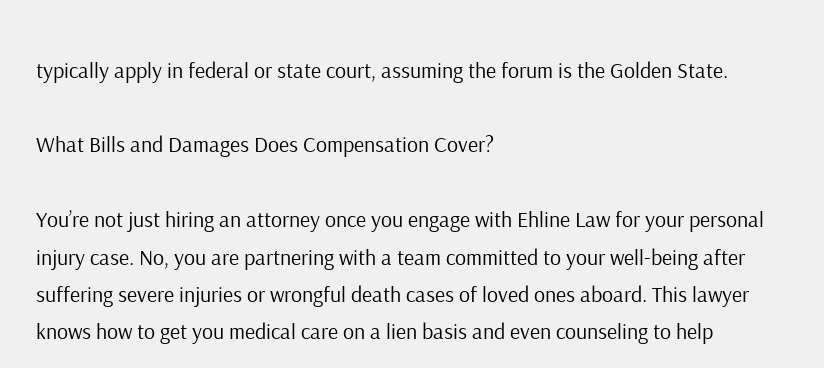typically apply in federal or state court, assuming the forum is the Golden State.

What Bills and Damages Does Compensation Cover?

You’re not just hiring an attorney once you engage with Ehline Law for your personal injury case. No, you are partnering with a team committed to your well-being after suffering severe injuries or wrongful death cases of loved ones aboard. This lawyer knows how to get you medical care on a lien basis and even counseling to help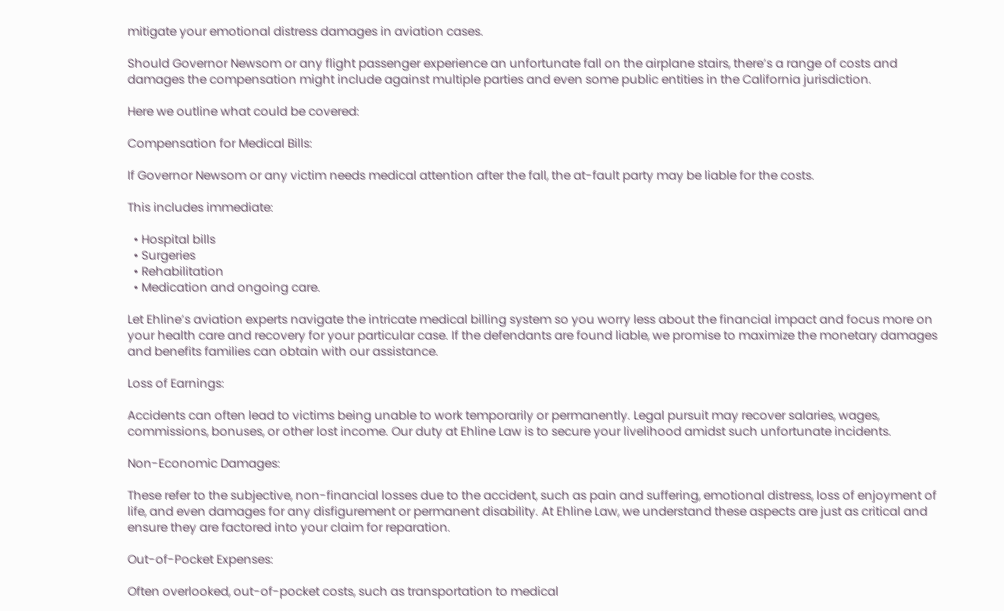mitigate your emotional distress damages in aviation cases.

Should Governor Newsom or any flight passenger experience an unfortunate fall on the airplane stairs, there’s a range of costs and damages the compensation might include against multiple parties and even some public entities in the California jurisdiction.

Here we outline what could be covered:

Compensation for Medical Bills:

If Governor Newsom or any victim needs medical attention after the fall, the at-fault party may be liable for the costs.

This includes immediate:

  • Hospital bills
  • Surgeries
  • Rehabilitation
  • Medication and ongoing care.

Let Ehline’s aviation experts navigate the intricate medical billing system so you worry less about the financial impact and focus more on your health care and recovery for your particular case. If the defendants are found liable, we promise to maximize the monetary damages and benefits families can obtain with our assistance.

Loss of Earnings:

Accidents can often lead to victims being unable to work temporarily or permanently. Legal pursuit may recover salaries, wages, commissions, bonuses, or other lost income. Our duty at Ehline Law is to secure your livelihood amidst such unfortunate incidents.

Non-Economic Damages:

These refer to the subjective, non-financial losses due to the accident, such as pain and suffering, emotional distress, loss of enjoyment of life, and even damages for any disfigurement or permanent disability. At Ehline Law, we understand these aspects are just as critical and ensure they are factored into your claim for reparation.

Out-of-Pocket Expenses:

Often overlooked, out-of-pocket costs, such as transportation to medical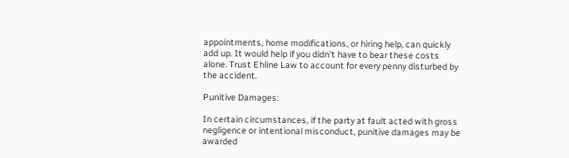appointments, home modifications, or hiring help, can quickly add up. It would help if you didn’t have to bear these costs alone. Trust Ehline Law to account for every penny disturbed by the accident.

Punitive Damages:

In certain circumstances, if the party at fault acted with gross negligence or intentional misconduct, punitive damages may be awarded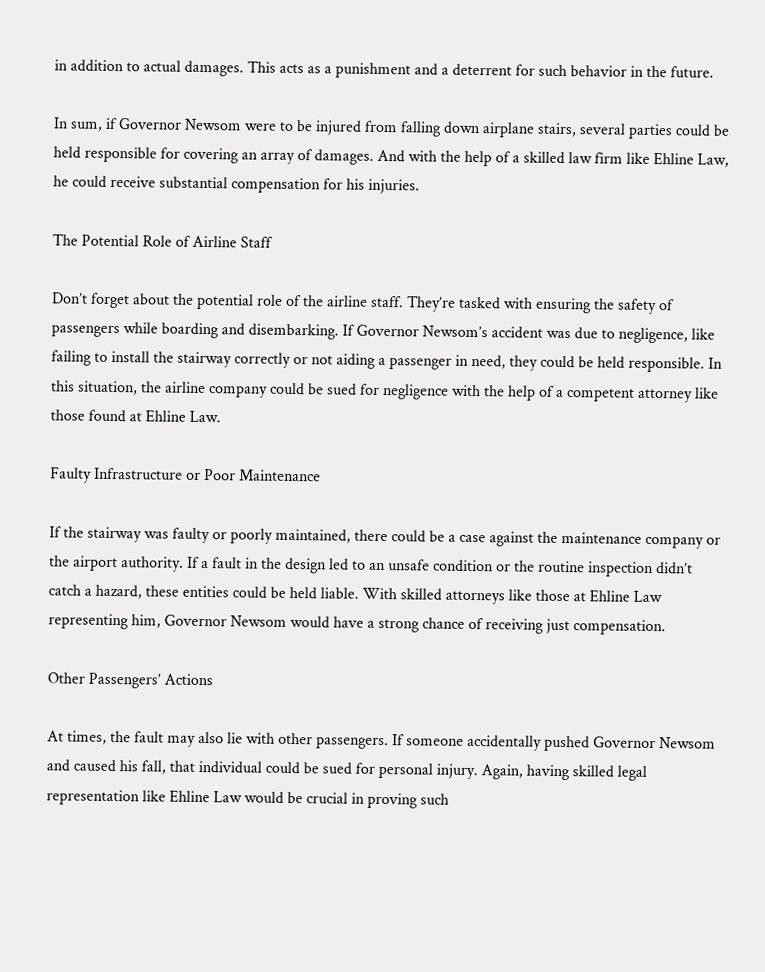in addition to actual damages. This acts as a punishment and a deterrent for such behavior in the future.

In sum, if Governor Newsom were to be injured from falling down airplane stairs, several parties could be held responsible for covering an array of damages. And with the help of a skilled law firm like Ehline Law, he could receive substantial compensation for his injuries.

The Potential Role of Airline Staff

Don’t forget about the potential role of the airline staff. They’re tasked with ensuring the safety of passengers while boarding and disembarking. If Governor Newsom’s accident was due to negligence, like failing to install the stairway correctly or not aiding a passenger in need, they could be held responsible. In this situation, the airline company could be sued for negligence with the help of a competent attorney like those found at Ehline Law.

Faulty Infrastructure or Poor Maintenance

If the stairway was faulty or poorly maintained, there could be a case against the maintenance company or the airport authority. If a fault in the design led to an unsafe condition or the routine inspection didn’t catch a hazard, these entities could be held liable. With skilled attorneys like those at Ehline Law representing him, Governor Newsom would have a strong chance of receiving just compensation.

Other Passengers’ Actions

At times, the fault may also lie with other passengers. If someone accidentally pushed Governor Newsom and caused his fall, that individual could be sued for personal injury. Again, having skilled legal representation like Ehline Law would be crucial in proving such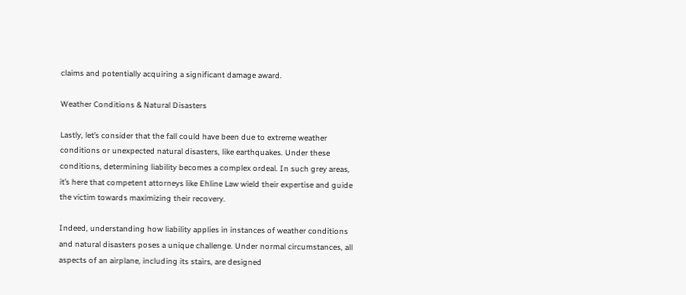claims and potentially acquiring a significant damage award.

Weather Conditions & Natural Disasters

Lastly, let’s consider that the fall could have been due to extreme weather conditions or unexpected natural disasters, like earthquakes. Under these conditions, determining liability becomes a complex ordeal. In such grey areas, it’s here that competent attorneys like Ehline Law wield their expertise and guide the victim towards maximizing their recovery.

Indeed, understanding how liability applies in instances of weather conditions and natural disasters poses a unique challenge. Under normal circumstances, all aspects of an airplane, including its stairs, are designed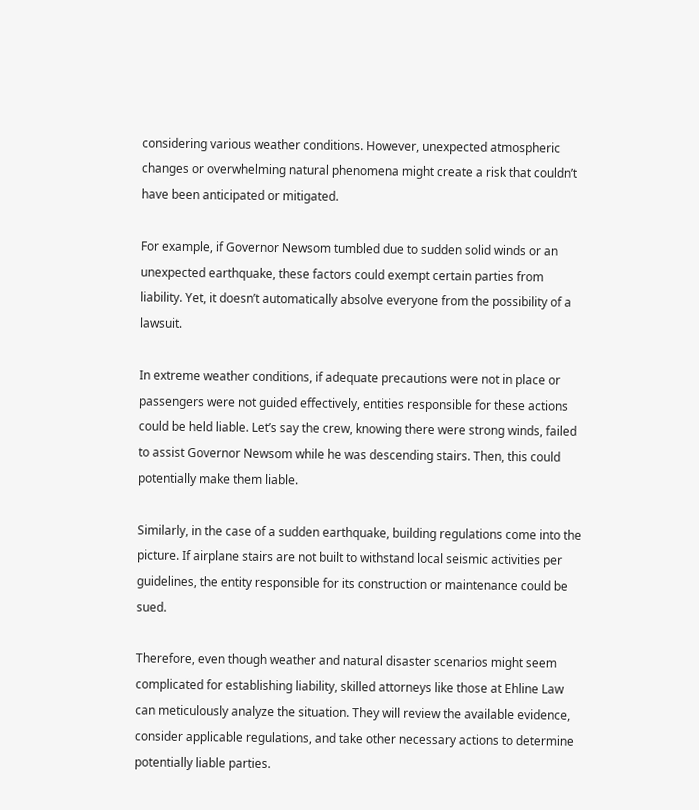considering various weather conditions. However, unexpected atmospheric changes or overwhelming natural phenomena might create a risk that couldn’t have been anticipated or mitigated.

For example, if Governor Newsom tumbled due to sudden solid winds or an unexpected earthquake, these factors could exempt certain parties from liability. Yet, it doesn’t automatically absolve everyone from the possibility of a lawsuit.

In extreme weather conditions, if adequate precautions were not in place or passengers were not guided effectively, entities responsible for these actions could be held liable. Let’s say the crew, knowing there were strong winds, failed to assist Governor Newsom while he was descending stairs. Then, this could potentially make them liable.

Similarly, in the case of a sudden earthquake, building regulations come into the picture. If airplane stairs are not built to withstand local seismic activities per guidelines, the entity responsible for its construction or maintenance could be sued.

Therefore, even though weather and natural disaster scenarios might seem complicated for establishing liability, skilled attorneys like those at Ehline Law can meticulously analyze the situation. They will review the available evidence, consider applicable regulations, and take other necessary actions to determine potentially liable parties.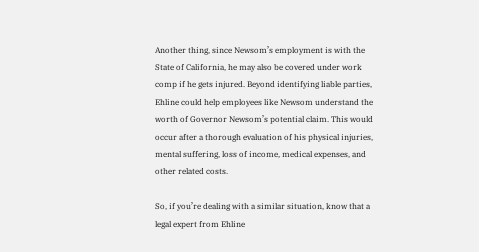Another thing, since Newsom’s employment is with the State of California, he may also be covered under work comp if he gets injured. Beyond identifying liable parties, Ehline could help employees like Newsom understand the worth of Governor Newsom’s potential claim. This would occur after a thorough evaluation of his physical injuries, mental suffering, loss of income, medical expenses, and other related costs.

So, if you’re dealing with a similar situation, know that a legal expert from Ehline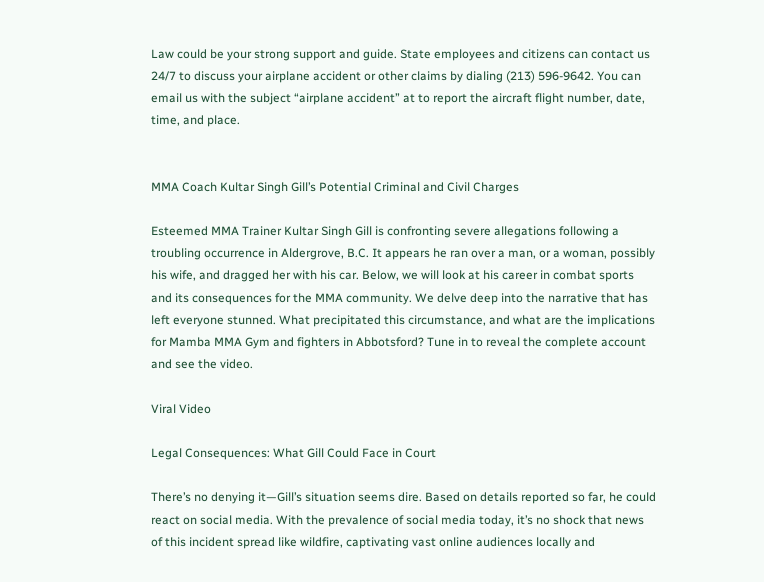Law could be your strong support and guide. State employees and citizens can contact us 24/7 to discuss your airplane accident or other claims by dialing (213) 596-9642. You can email us with the subject “airplane accident” at to report the aircraft flight number, date, time, and place.


MMA Coach Kultar Singh Gill’s Potential Criminal and Civil Charges

Esteemed MMA Trainer Kultar Singh Gill is confronting severe allegations following a troubling occurrence in Aldergrove, B.C. It appears he ran over a man, or a woman, possibly his wife, and dragged her with his car. Below, we will look at his career in combat sports and its consequences for the MMA community. We delve deep into the narrative that has left everyone stunned. What precipitated this circumstance, and what are the implications for Mamba MMA Gym and fighters in Abbotsford? Tune in to reveal the complete account and see the video.

Viral Video

Legal Consequences: What Gill Could Face in Court

There’s no denying it—Gill’s situation seems dire. Based on details reported so far, he could react on social media. With the prevalence of social media today, it’s no shock that news of this incident spread like wildfire, captivating vast online audiences locally and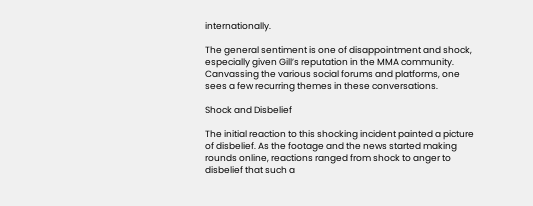internationally.

The general sentiment is one of disappointment and shock, especially given Gill’s reputation in the MMA community. Canvassing the various social forums and platforms, one sees a few recurring themes in these conversations.

Shock and Disbelief

The initial reaction to this shocking incident painted a picture of disbelief. As the footage and the news started making rounds online, reactions ranged from shock to anger to disbelief that such a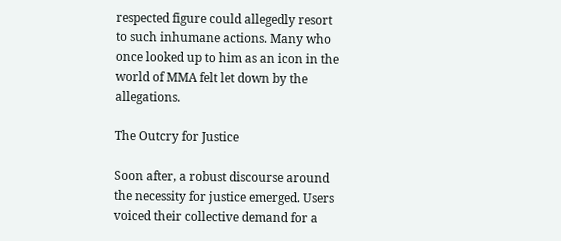respected figure could allegedly resort to such inhumane actions. Many who once looked up to him as an icon in the world of MMA felt let down by the allegations.

The Outcry for Justice

Soon after, a robust discourse around the necessity for justice emerged. Users voiced their collective demand for a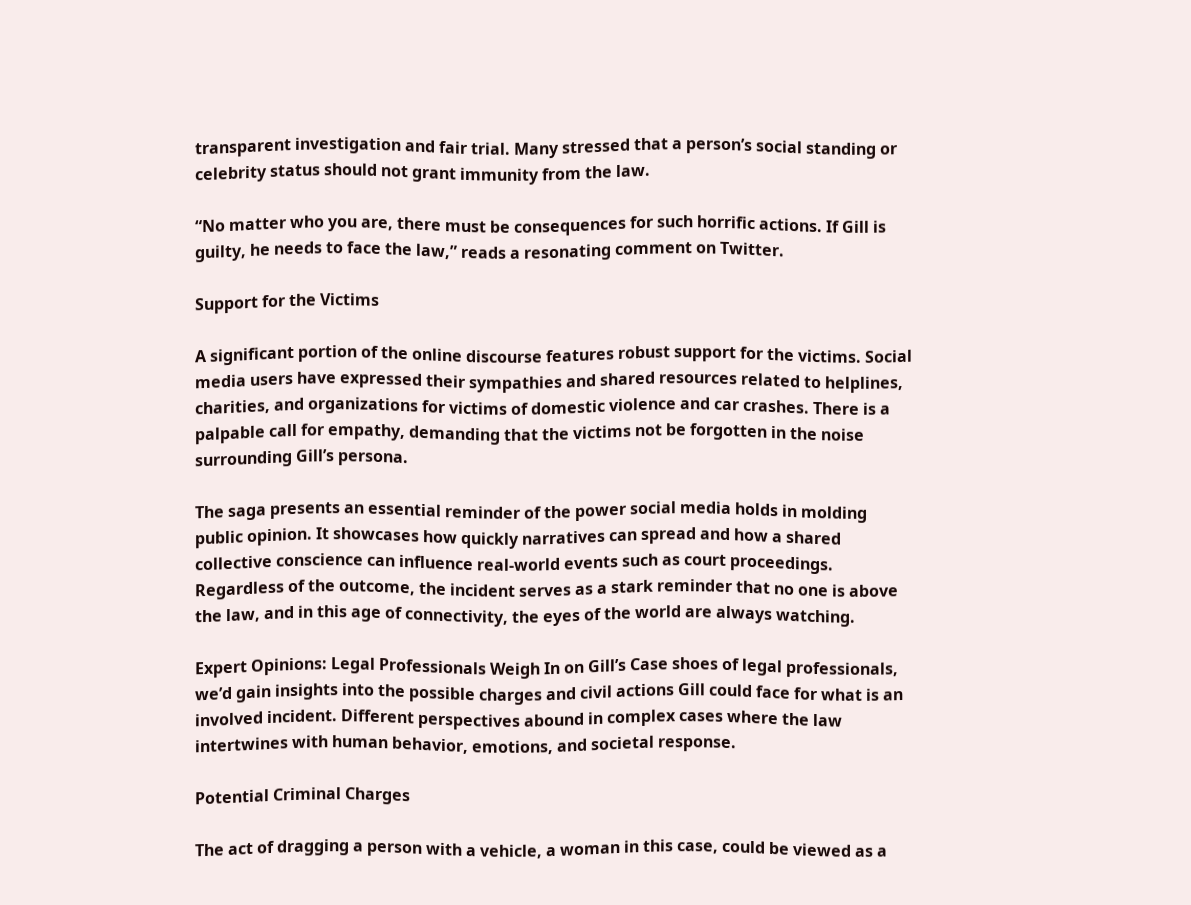transparent investigation and fair trial. Many stressed that a person’s social standing or celebrity status should not grant immunity from the law.

“No matter who you are, there must be consequences for such horrific actions. If Gill is guilty, he needs to face the law,” reads a resonating comment on Twitter.

Support for the Victims

A significant portion of the online discourse features robust support for the victims. Social media users have expressed their sympathies and shared resources related to helplines, charities, and organizations for victims of domestic violence and car crashes. There is a palpable call for empathy, demanding that the victims not be forgotten in the noise surrounding Gill’s persona.

The saga presents an essential reminder of the power social media holds in molding public opinion. It showcases how quickly narratives can spread and how a shared collective conscience can influence real-world events such as court proceedings. Regardless of the outcome, the incident serves as a stark reminder that no one is above the law, and in this age of connectivity, the eyes of the world are always watching.

Expert Opinions: Legal Professionals Weigh In on Gill’s Case shoes of legal professionals, we’d gain insights into the possible charges and civil actions Gill could face for what is an involved incident. Different perspectives abound in complex cases where the law intertwines with human behavior, emotions, and societal response.

Potential Criminal Charges

The act of dragging a person with a vehicle, a woman in this case, could be viewed as a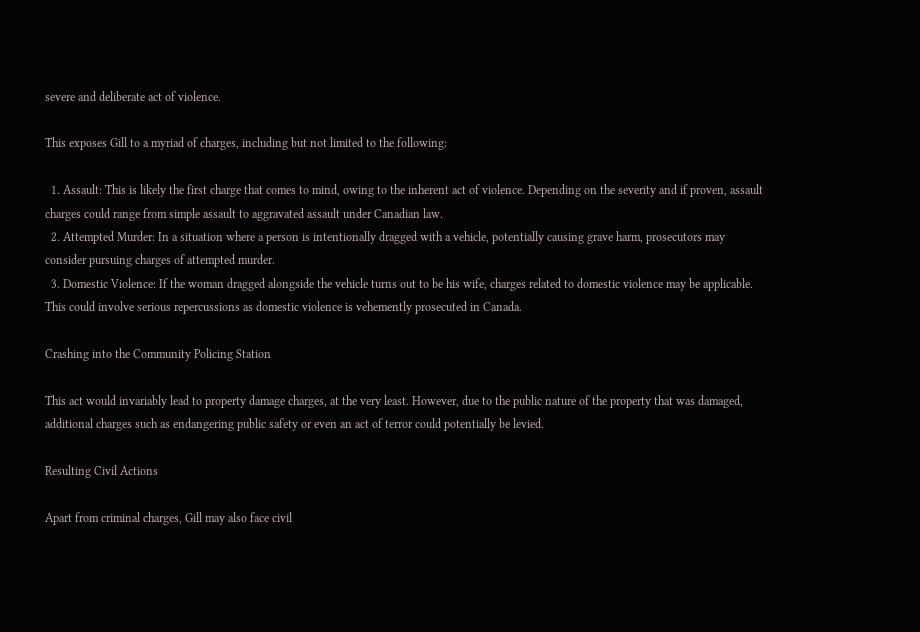severe and deliberate act of violence.

This exposes Gill to a myriad of charges, including but not limited to the following:

  1. Assault: This is likely the first charge that comes to mind, owing to the inherent act of violence. Depending on the severity and if proven, assault charges could range from simple assault to aggravated assault under Canadian law.
  2. Attempted Murder: In a situation where a person is intentionally dragged with a vehicle, potentially causing grave harm, prosecutors may consider pursuing charges of attempted murder.
  3. Domestic Violence: If the woman dragged alongside the vehicle turns out to be his wife, charges related to domestic violence may be applicable. This could involve serious repercussions as domestic violence is vehemently prosecuted in Canada.

Crashing into the Community Policing Station

This act would invariably lead to property damage charges, at the very least. However, due to the public nature of the property that was damaged, additional charges such as endangering public safety or even an act of terror could potentially be levied.

Resulting Civil Actions

Apart from criminal charges, Gill may also face civil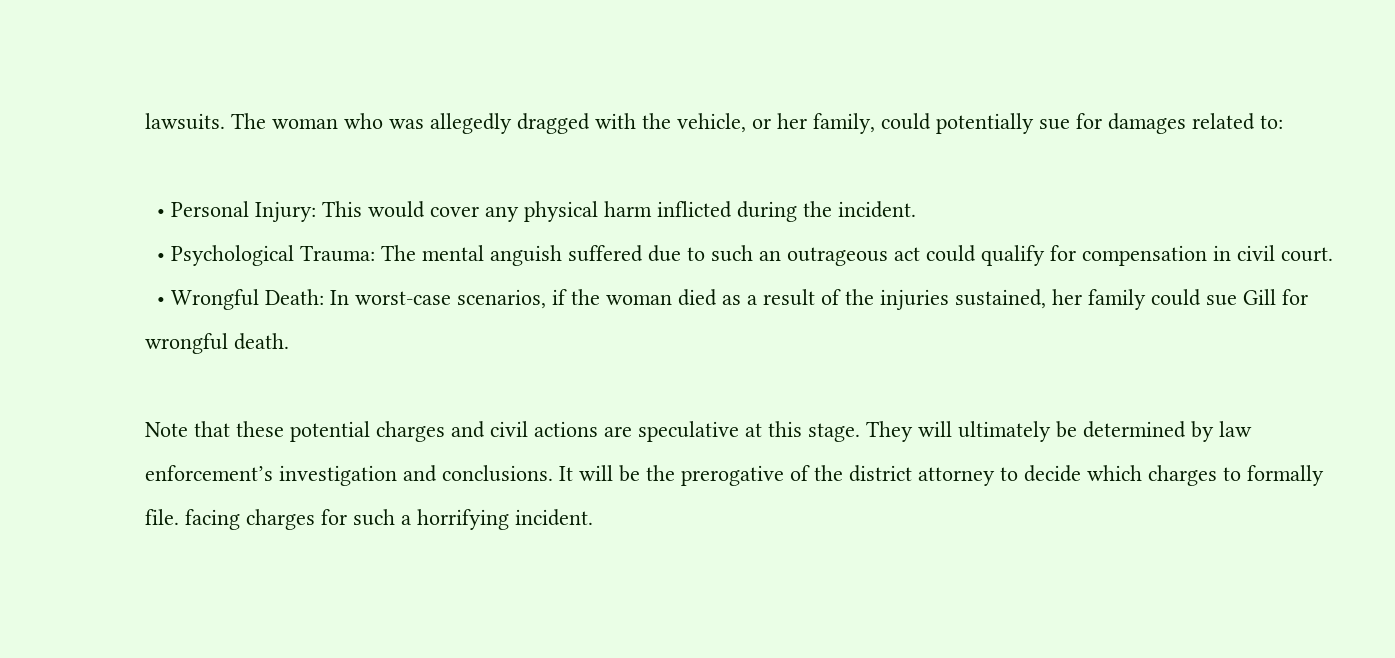lawsuits. The woman who was allegedly dragged with the vehicle, or her family, could potentially sue for damages related to:

  • Personal Injury: This would cover any physical harm inflicted during the incident.
  • Psychological Trauma: The mental anguish suffered due to such an outrageous act could qualify for compensation in civil court.
  • Wrongful Death: In worst-case scenarios, if the woman died as a result of the injuries sustained, her family could sue Gill for wrongful death.

Note that these potential charges and civil actions are speculative at this stage. They will ultimately be determined by law enforcement’s investigation and conclusions. It will be the prerogative of the district attorney to decide which charges to formally file. facing charges for such a horrifying incident.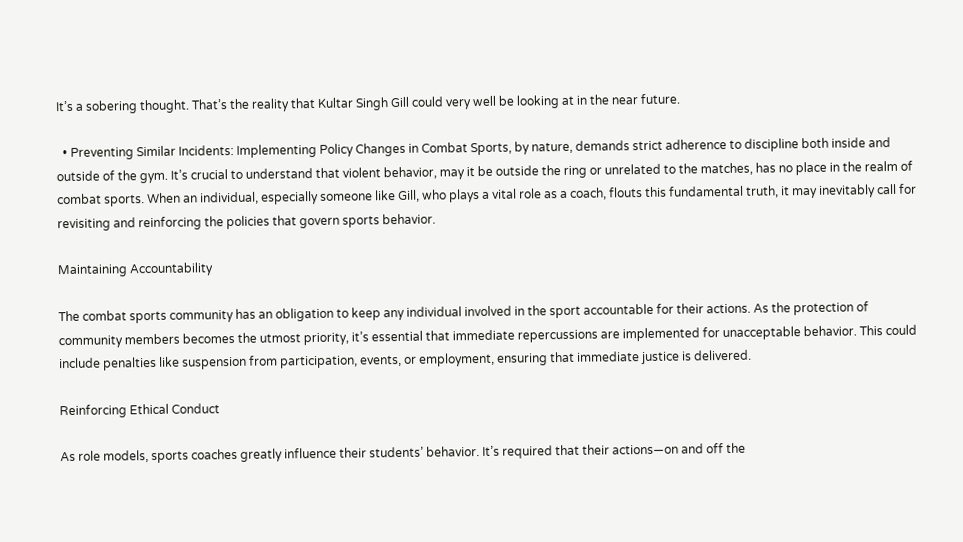It’s a sobering thought. That’s the reality that Kultar Singh Gill could very well be looking at in the near future.

  • Preventing Similar Incidents: Implementing Policy Changes in Combat Sports, by nature, demands strict adherence to discipline both inside and outside of the gym. It’s crucial to understand that violent behavior, may it be outside the ring or unrelated to the matches, has no place in the realm of combat sports. When an individual, especially someone like Gill, who plays a vital role as a coach, flouts this fundamental truth, it may inevitably call for revisiting and reinforcing the policies that govern sports behavior.

Maintaining Accountability

The combat sports community has an obligation to keep any individual involved in the sport accountable for their actions. As the protection of community members becomes the utmost priority, it’s essential that immediate repercussions are implemented for unacceptable behavior. This could include penalties like suspension from participation, events, or employment, ensuring that immediate justice is delivered.

Reinforcing Ethical Conduct

As role models, sports coaches greatly influence their students’ behavior. It’s required that their actions—on and off the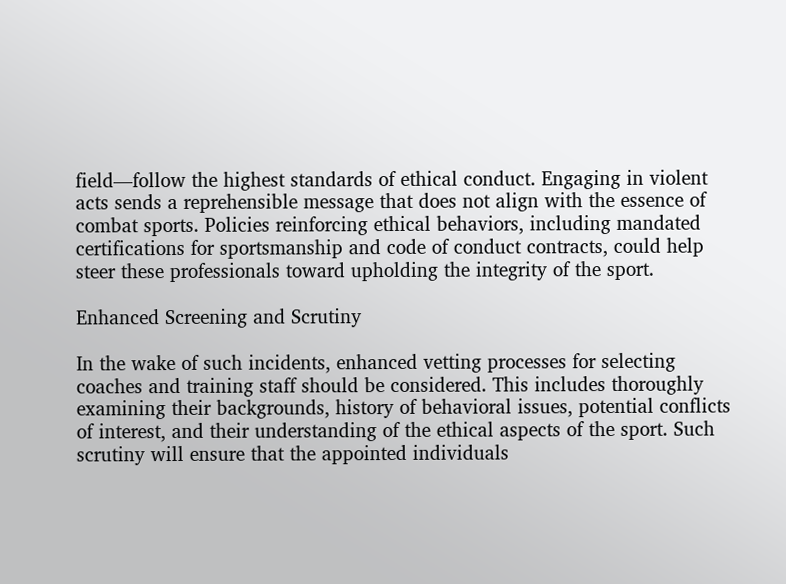field—follow the highest standards of ethical conduct. Engaging in violent acts sends a reprehensible message that does not align with the essence of combat sports. Policies reinforcing ethical behaviors, including mandated certifications for sportsmanship and code of conduct contracts, could help steer these professionals toward upholding the integrity of the sport.

Enhanced Screening and Scrutiny

In the wake of such incidents, enhanced vetting processes for selecting coaches and training staff should be considered. This includes thoroughly examining their backgrounds, history of behavioral issues, potential conflicts of interest, and their understanding of the ethical aspects of the sport. Such scrutiny will ensure that the appointed individuals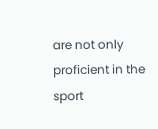are not only proficient in the sport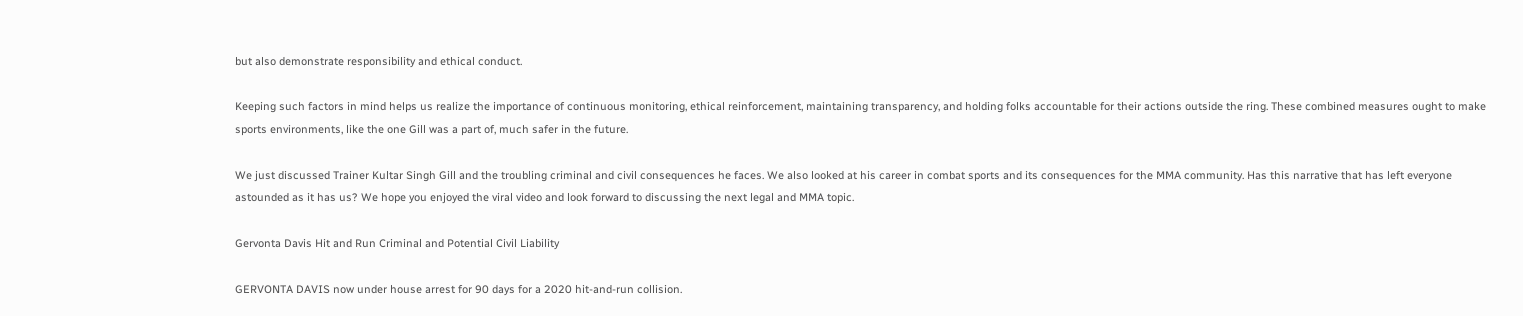but also demonstrate responsibility and ethical conduct.

Keeping such factors in mind helps us realize the importance of continuous monitoring, ethical reinforcement, maintaining transparency, and holding folks accountable for their actions outside the ring. These combined measures ought to make sports environments, like the one Gill was a part of, much safer in the future.

We just discussed Trainer Kultar Singh Gill and the troubling criminal and civil consequences he faces. We also looked at his career in combat sports and its consequences for the MMA community. Has this narrative that has left everyone astounded as it has us? We hope you enjoyed the viral video and look forward to discussing the next legal and MMA topic.

Gervonta Davis Hit and Run Criminal and Potential Civil Liability

GERVONTA DAVIS now under house arrest for 90 days for a 2020 hit-and-run collision.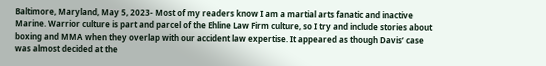Baltimore, Maryland, May 5, 2023- Most of my readers know I am a martial arts fanatic and inactive Marine. Warrior culture is part and parcel of the Ehline Law Firm culture, so I try and include stories about boxing and MMA when they overlap with our accident law expertise. It appeared as though Davis’ case was almost decided at the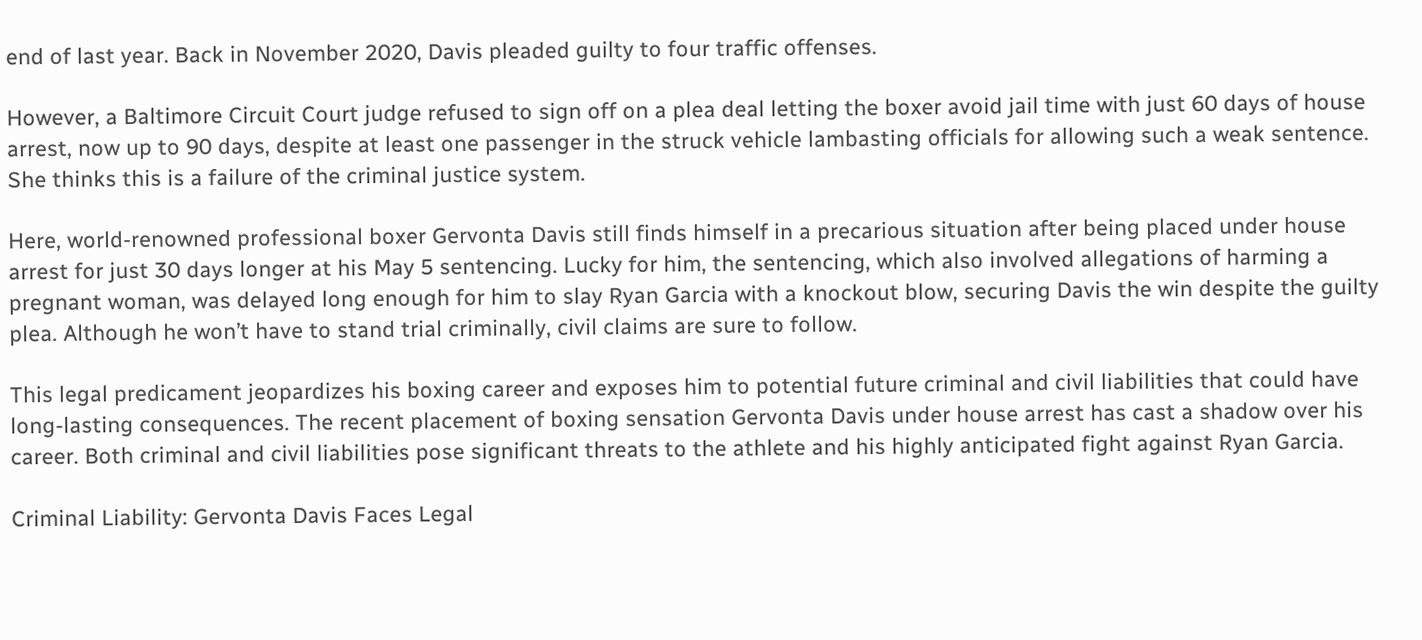end of last year. Back in November 2020, Davis pleaded guilty to four traffic offenses.

However, a Baltimore Circuit Court judge refused to sign off on a plea deal letting the boxer avoid jail time with just 60 days of house arrest, now up to 90 days, despite at least one passenger in the struck vehicle lambasting officials for allowing such a weak sentence. She thinks this is a failure of the criminal justice system.

Here, world-renowned professional boxer Gervonta Davis still finds himself in a precarious situation after being placed under house arrest for just 30 days longer at his May 5 sentencing. Lucky for him, the sentencing, which also involved allegations of harming a pregnant woman, was delayed long enough for him to slay Ryan Garcia with a knockout blow, securing Davis the win despite the guilty plea. Although he won’t have to stand trial criminally, civil claims are sure to follow.

This legal predicament jeopardizes his boxing career and exposes him to potential future criminal and civil liabilities that could have long-lasting consequences. The recent placement of boxing sensation Gervonta Davis under house arrest has cast a shadow over his career. Both criminal and civil liabilities pose significant threats to the athlete and his highly anticipated fight against Ryan Garcia.

Criminal Liability: Gervonta Davis Faces Legal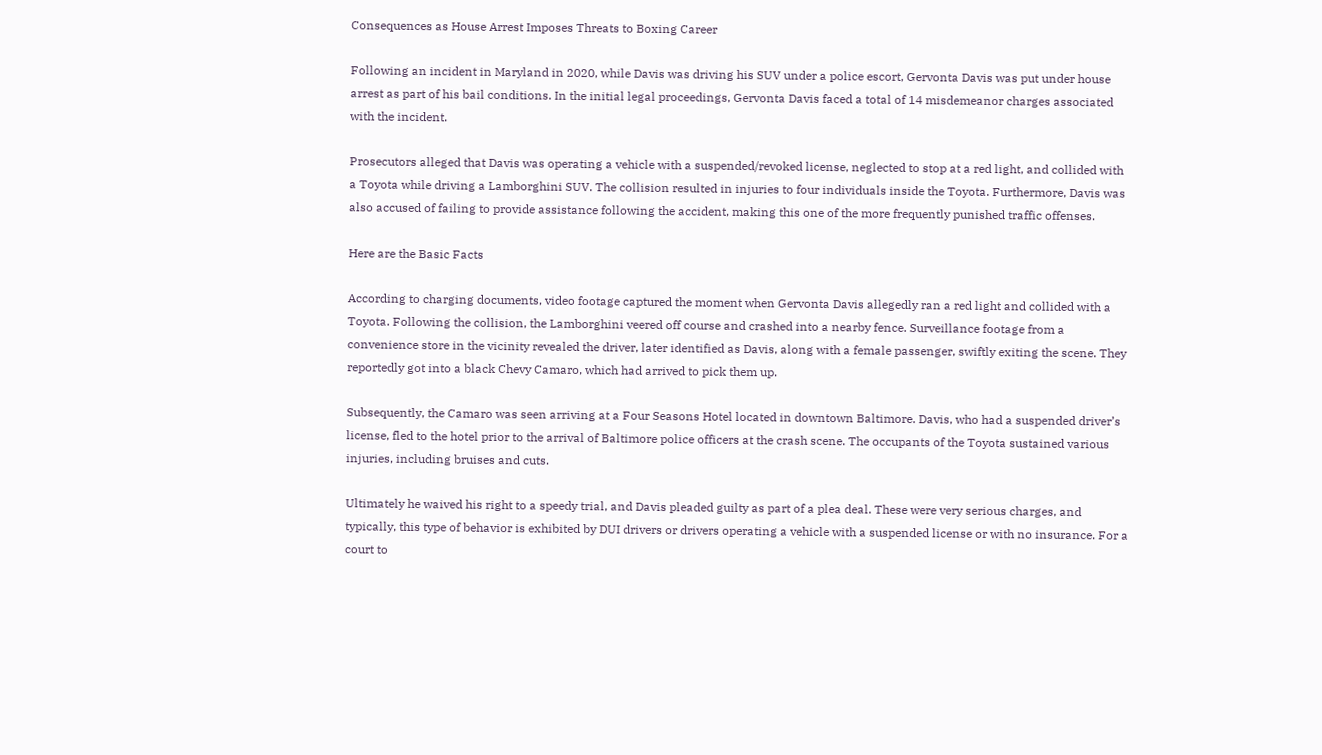Consequences as House Arrest Imposes Threats to Boxing Career

Following an incident in Maryland in 2020, while Davis was driving his SUV under a police escort, Gervonta Davis was put under house arrest as part of his bail conditions. In the initial legal proceedings, Gervonta Davis faced a total of 14 misdemeanor charges associated with the incident.

Prosecutors alleged that Davis was operating a vehicle with a suspended/revoked license, neglected to stop at a red light, and collided with a Toyota while driving a Lamborghini SUV. The collision resulted in injuries to four individuals inside the Toyota. Furthermore, Davis was also accused of failing to provide assistance following the accident, making this one of the more frequently punished traffic offenses.

Here are the Basic Facts

According to charging documents, video footage captured the moment when Gervonta Davis allegedly ran a red light and collided with a Toyota. Following the collision, the Lamborghini veered off course and crashed into a nearby fence. Surveillance footage from a convenience store in the vicinity revealed the driver, later identified as Davis, along with a female passenger, swiftly exiting the scene. They reportedly got into a black Chevy Camaro, which had arrived to pick them up.

Subsequently, the Camaro was seen arriving at a Four Seasons Hotel located in downtown Baltimore. Davis, who had a suspended driver’s license, fled to the hotel prior to the arrival of Baltimore police officers at the crash scene. The occupants of the Toyota sustained various injuries, including bruises and cuts.

Ultimately he waived his right to a speedy trial, and Davis pleaded guilty as part of a plea deal. These were very serious charges, and typically, this type of behavior is exhibited by DUI drivers or drivers operating a vehicle with a suspended license or with no insurance. For a court to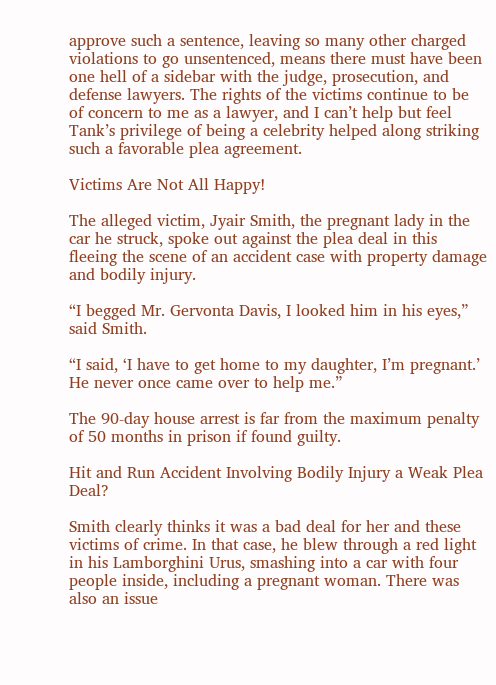approve such a sentence, leaving so many other charged violations to go unsentenced, means there must have been one hell of a sidebar with the judge, prosecution, and defense lawyers. The rights of the victims continue to be of concern to me as a lawyer, and I can’t help but feel Tank’s privilege of being a celebrity helped along striking such a favorable plea agreement.

Victims Are Not All Happy!

The alleged victim, Jyair Smith, the pregnant lady in the car he struck, spoke out against the plea deal in this fleeing the scene of an accident case with property damage and bodily injury.

“I begged Mr. Gervonta Davis, I looked him in his eyes,” said Smith.

“I said, ‘I have to get home to my daughter, I’m pregnant.’ He never once came over to help me.”

The 90-day house arrest is far from the maximum penalty of 50 months in prison if found guilty.

Hit and Run Accident Involving Bodily Injury a Weak Plea Deal?

Smith clearly thinks it was a bad deal for her and these victims of crime. In that case, he blew through a red light in his Lamborghini Urus, smashing into a car with four people inside, including a pregnant woman. There was also an issue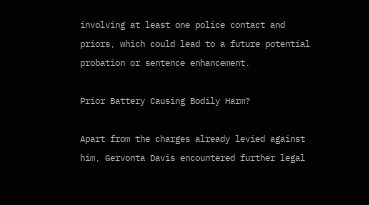involving at least one police contact and priors, which could lead to a future potential probation or sentence enhancement.

Prior Battery Causing Bodily Harm?

Apart from the charges already levied against him, Gervonta Davis encountered further legal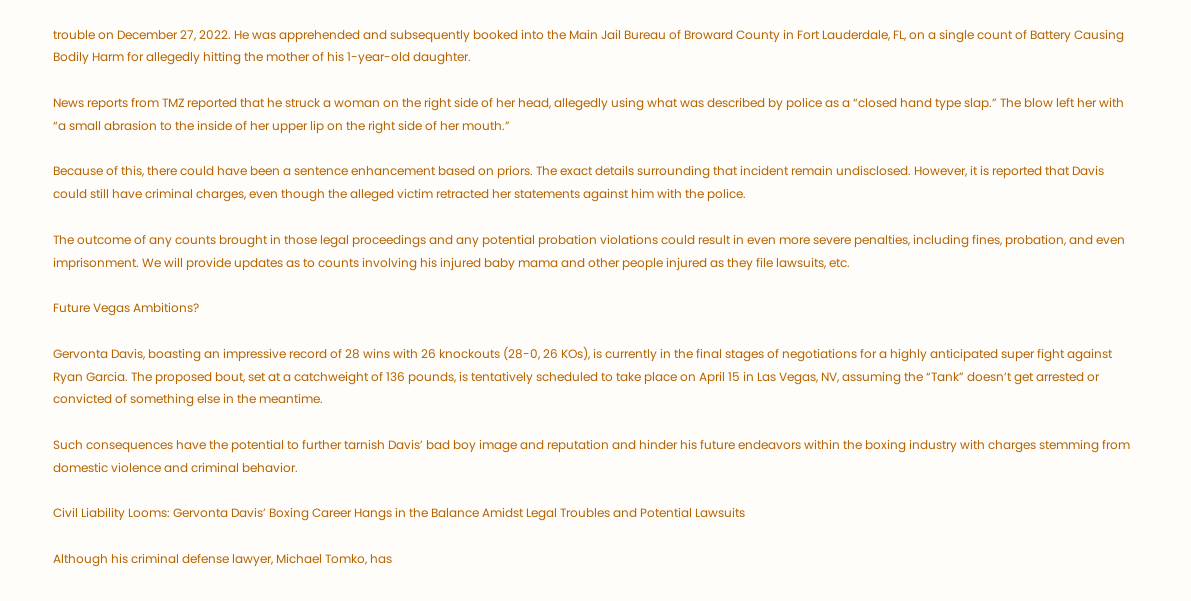trouble on December 27, 2022. He was apprehended and subsequently booked into the Main Jail Bureau of Broward County in Fort Lauderdale, FL, on a single count of Battery Causing Bodily Harm for allegedly hitting the mother of his 1-year-old daughter.

News reports from TMZ reported that he struck a woman on the right side of her head, allegedly using what was described by police as a “closed hand type slap.” The blow left her with “a small abrasion to the inside of her upper lip on the right side of her mouth.”

Because of this, there could have been a sentence enhancement based on priors. The exact details surrounding that incident remain undisclosed. However, it is reported that Davis could still have criminal charges, even though the alleged victim retracted her statements against him with the police.

The outcome of any counts brought in those legal proceedings and any potential probation violations could result in even more severe penalties, including fines, probation, and even imprisonment. We will provide updates as to counts involving his injured baby mama and other people injured as they file lawsuits, etc.

Future Vegas Ambitions?

Gervonta Davis, boasting an impressive record of 28 wins with 26 knockouts (28-0, 26 KOs), is currently in the final stages of negotiations for a highly anticipated super fight against Ryan Garcia. The proposed bout, set at a catchweight of 136 pounds, is tentatively scheduled to take place on April 15 in Las Vegas, NV, assuming the “Tank” doesn’t get arrested or convicted of something else in the meantime.

Such consequences have the potential to further tarnish Davis’ bad boy image and reputation and hinder his future endeavors within the boxing industry with charges stemming from domestic violence and criminal behavior.

Civil Liability Looms: Gervonta Davis’ Boxing Career Hangs in the Balance Amidst Legal Troubles and Potential Lawsuits

Although his criminal defense lawyer, Michael Tomko, has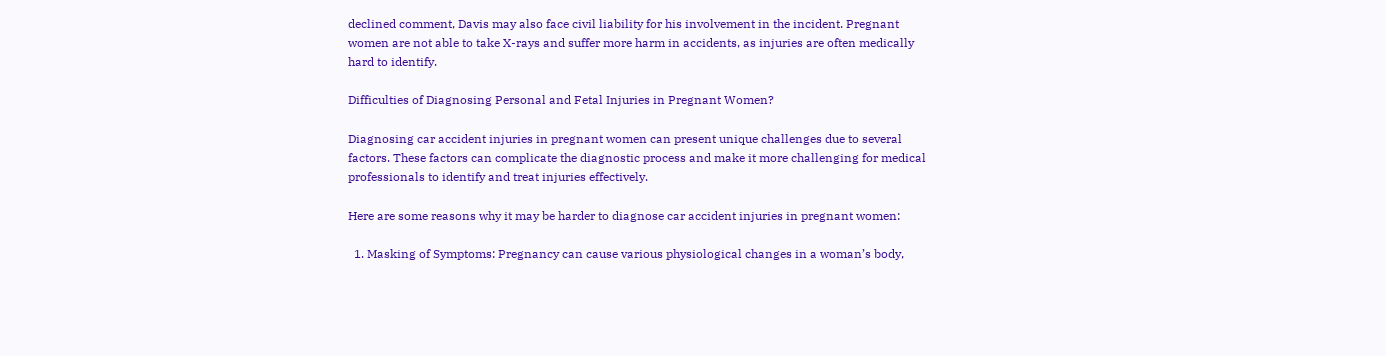declined comment, Davis may also face civil liability for his involvement in the incident. Pregnant women are not able to take X-rays and suffer more harm in accidents, as injuries are often medically hard to identify.

Difficulties of Diagnosing Personal and Fetal Injuries in Pregnant Women?

Diagnosing car accident injuries in pregnant women can present unique challenges due to several factors. These factors can complicate the diagnostic process and make it more challenging for medical professionals to identify and treat injuries effectively.

Here are some reasons why it may be harder to diagnose car accident injuries in pregnant women:

  1. Masking of Symptoms: Pregnancy can cause various physiological changes in a woman’s body,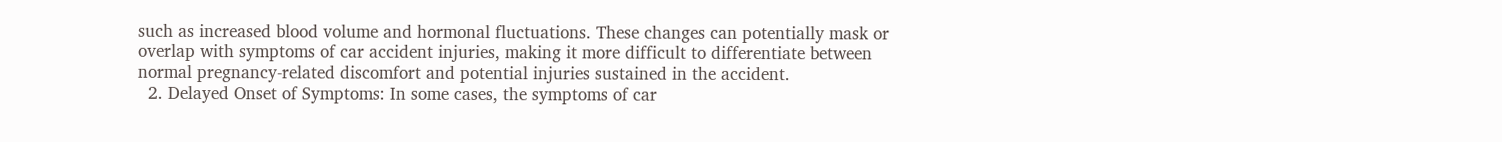such as increased blood volume and hormonal fluctuations. These changes can potentially mask or overlap with symptoms of car accident injuries, making it more difficult to differentiate between normal pregnancy-related discomfort and potential injuries sustained in the accident.
  2. Delayed Onset of Symptoms: In some cases, the symptoms of car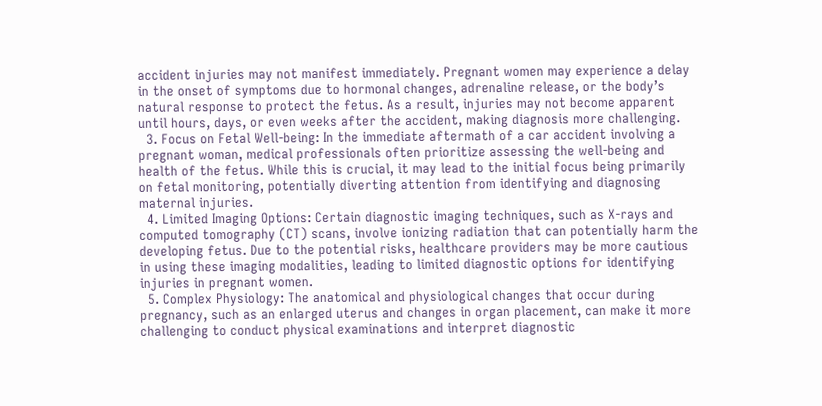accident injuries may not manifest immediately. Pregnant women may experience a delay in the onset of symptoms due to hormonal changes, adrenaline release, or the body’s natural response to protect the fetus. As a result, injuries may not become apparent until hours, days, or even weeks after the accident, making diagnosis more challenging.
  3. Focus on Fetal Well-being: In the immediate aftermath of a car accident involving a pregnant woman, medical professionals often prioritize assessing the well-being and health of the fetus. While this is crucial, it may lead to the initial focus being primarily on fetal monitoring, potentially diverting attention from identifying and diagnosing maternal injuries.
  4. Limited Imaging Options: Certain diagnostic imaging techniques, such as X-rays and computed tomography (CT) scans, involve ionizing radiation that can potentially harm the developing fetus. Due to the potential risks, healthcare providers may be more cautious in using these imaging modalities, leading to limited diagnostic options for identifying injuries in pregnant women.
  5. Complex Physiology: The anatomical and physiological changes that occur during pregnancy, such as an enlarged uterus and changes in organ placement, can make it more challenging to conduct physical examinations and interpret diagnostic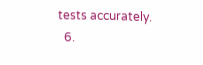tests accurately.
  6.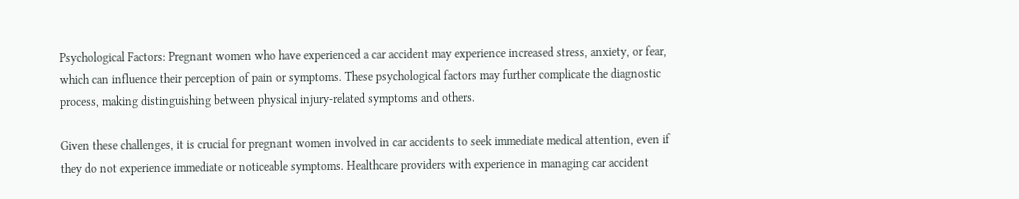Psychological Factors: Pregnant women who have experienced a car accident may experience increased stress, anxiety, or fear, which can influence their perception of pain or symptoms. These psychological factors may further complicate the diagnostic process, making distinguishing between physical injury-related symptoms and others.

Given these challenges, it is crucial for pregnant women involved in car accidents to seek immediate medical attention, even if they do not experience immediate or noticeable symptoms. Healthcare providers with experience in managing car accident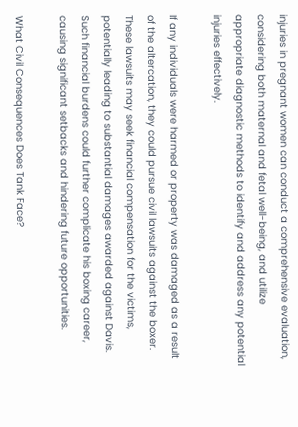injuries in pregnant women can conduct a comprehensive evaluation, considering both maternal and fetal well-being, and utilize appropriate diagnostic methods to identify and address any potential injuries effectively.

If any individuals were harmed or property was damaged as a result of the altercation, they could pursue civil lawsuits against the boxer. These lawsuits may seek financial compensation for the victims, potentially leading to substantial damages awarded against Davis. Such financial burdens could further complicate his boxing career, causing significant setbacks and hindering future opportunities.

What Civil Consequences Does Tank Face?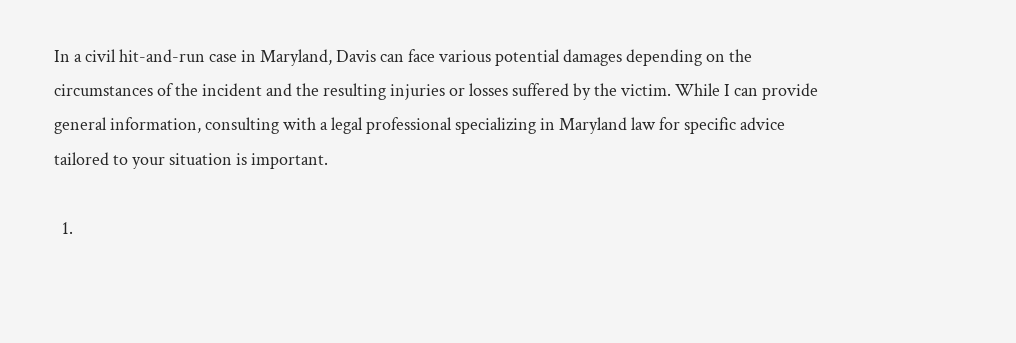In a civil hit-and-run case in Maryland, Davis can face various potential damages depending on the circumstances of the incident and the resulting injuries or losses suffered by the victim. While I can provide general information, consulting with a legal professional specializing in Maryland law for specific advice tailored to your situation is important.

  1.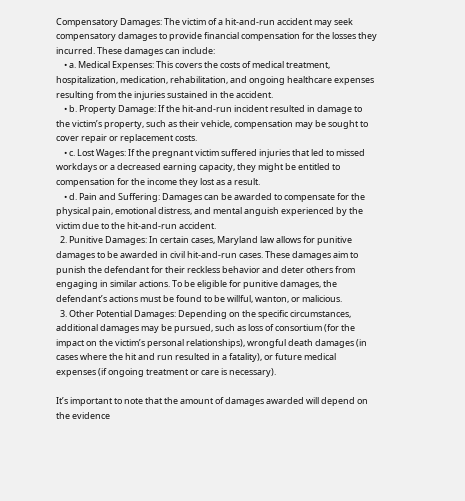Compensatory Damages: The victim of a hit-and-run accident may seek compensatory damages to provide financial compensation for the losses they incurred. These damages can include:
    • a. Medical Expenses: This covers the costs of medical treatment, hospitalization, medication, rehabilitation, and ongoing healthcare expenses resulting from the injuries sustained in the accident.
    • b. Property Damage: If the hit-and-run incident resulted in damage to the victim’s property, such as their vehicle, compensation may be sought to cover repair or replacement costs.
    • c. Lost Wages: If the pregnant victim suffered injuries that led to missed workdays or a decreased earning capacity, they might be entitled to compensation for the income they lost as a result.
    • d. Pain and Suffering: Damages can be awarded to compensate for the physical pain, emotional distress, and mental anguish experienced by the victim due to the hit-and-run accident.
  2. Punitive Damages: In certain cases, Maryland law allows for punitive damages to be awarded in civil hit-and-run cases. These damages aim to punish the defendant for their reckless behavior and deter others from engaging in similar actions. To be eligible for punitive damages, the defendant’s actions must be found to be willful, wanton, or malicious.
  3. Other Potential Damages: Depending on the specific circumstances, additional damages may be pursued, such as loss of consortium (for the impact on the victim’s personal relationships), wrongful death damages (in cases where the hit and run resulted in a fatality), or future medical expenses (if ongoing treatment or care is necessary).

It’s important to note that the amount of damages awarded will depend on the evidence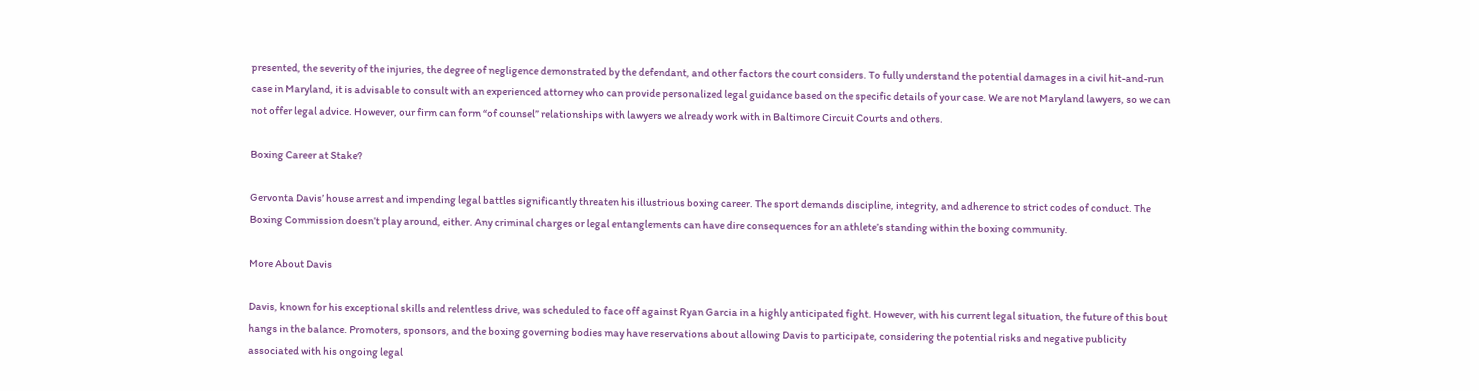presented, the severity of the injuries, the degree of negligence demonstrated by the defendant, and other factors the court considers. To fully understand the potential damages in a civil hit-and-run case in Maryland, it is advisable to consult with an experienced attorney who can provide personalized legal guidance based on the specific details of your case. We are not Maryland lawyers, so we can not offer legal advice. However, our firm can form “of counsel” relationships with lawyers we already work with in Baltimore Circuit Courts and others.

Boxing Career at Stake?

Gervonta Davis’ house arrest and impending legal battles significantly threaten his illustrious boxing career. The sport demands discipline, integrity, and adherence to strict codes of conduct. The Boxing Commission doesn’t play around, either. Any criminal charges or legal entanglements can have dire consequences for an athlete’s standing within the boxing community.

More About Davis

Davis, known for his exceptional skills and relentless drive, was scheduled to face off against Ryan Garcia in a highly anticipated fight. However, with his current legal situation, the future of this bout hangs in the balance. Promoters, sponsors, and the boxing governing bodies may have reservations about allowing Davis to participate, considering the potential risks and negative publicity associated with his ongoing legal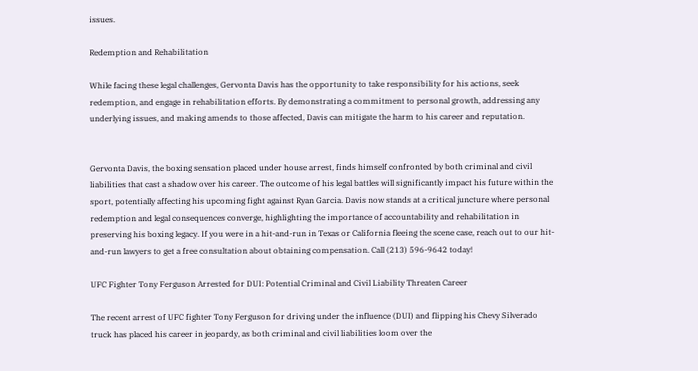issues.

Redemption and Rehabilitation

While facing these legal challenges, Gervonta Davis has the opportunity to take responsibility for his actions, seek redemption, and engage in rehabilitation efforts. By demonstrating a commitment to personal growth, addressing any underlying issues, and making amends to those affected, Davis can mitigate the harm to his career and reputation.


Gervonta Davis, the boxing sensation placed under house arrest, finds himself confronted by both criminal and civil liabilities that cast a shadow over his career. The outcome of his legal battles will significantly impact his future within the sport, potentially affecting his upcoming fight against Ryan Garcia. Davis now stands at a critical juncture where personal redemption and legal consequences converge, highlighting the importance of accountability and rehabilitation in preserving his boxing legacy. If you were in a hit-and-run in Texas or California fleeing the scene case, reach out to our hit-and-run lawyers to get a free consultation about obtaining compensation. Call (213) 596-9642 today!

UFC Fighter Tony Ferguson Arrested for DUI: Potential Criminal and Civil Liability Threaten Career

The recent arrest of UFC fighter Tony Ferguson for driving under the influence (DUI) and flipping his Chevy Silverado truck has placed his career in jeopardy, as both criminal and civil liabilities loom over the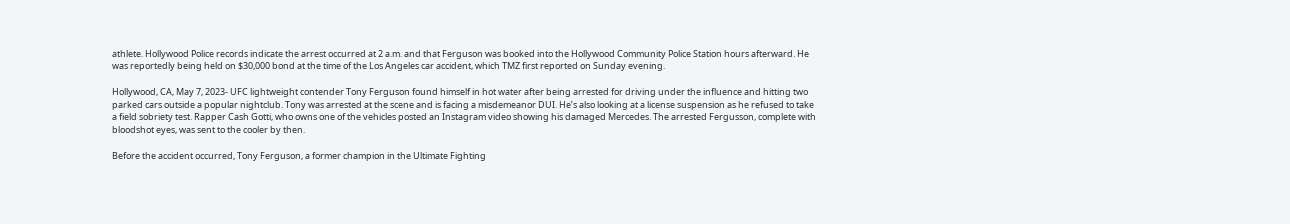athlete. Hollywood Police records indicate the arrest occurred at 2 a.m. and that Ferguson was booked into the Hollywood Community Police Station hours afterward. He was reportedly being held on $30,000 bond at the time of the Los Angeles car accident, which TMZ first reported on Sunday evening.

Hollywood, CA, May 7, 2023- UFC lightweight contender Tony Ferguson found himself in hot water after being arrested for driving under the influence and hitting two parked cars outside a popular nightclub. Tony was arrested at the scene and is facing a misdemeanor DUI. He’s also looking at a license suspension as he refused to take a field sobriety test. Rapper Cash Gotti, who owns one of the vehicles posted an Instagram video showing his damaged Mercedes. The arrested Fergusson, complete with bloodshot eyes, was sent to the cooler by then.

Before the accident occurred, Tony Ferguson, a former champion in the Ultimate Fighting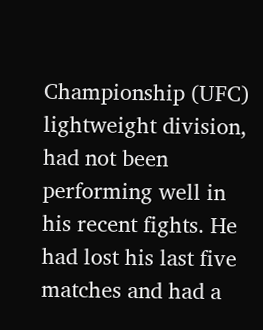Championship (UFC) lightweight division, had not been performing well in his recent fights. He had lost his last five matches and had a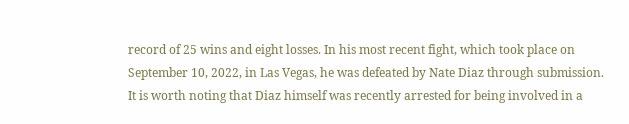record of 25 wins and eight losses. In his most recent fight, which took place on September 10, 2022, in Las Vegas, he was defeated by Nate Diaz through submission. It is worth noting that Diaz himself was recently arrested for being involved in a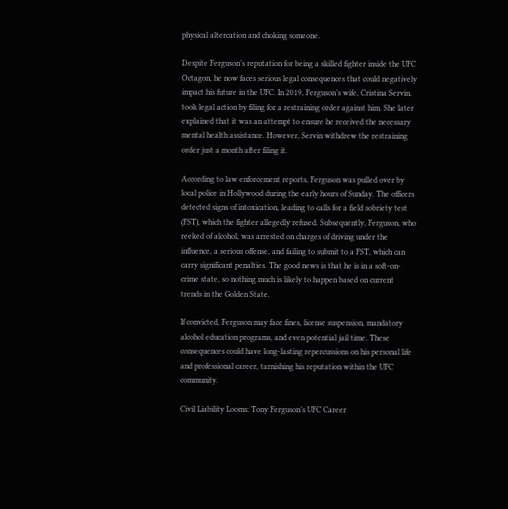physical altercation and choking someone.

Despite Ferguson’s reputation for being a skilled fighter inside the UFC Octagon, he now faces serious legal consequences that could negatively impact his future in the UFC. In 2019, Ferguson’s wife, Cristina Servin, took legal action by filing for a restraining order against him. She later explained that it was an attempt to ensure he received the necessary mental health assistance. However, Servin withdrew the restraining order just a month after filing it.

According to law enforcement reports, Ferguson was pulled over by local police in Hollywood during the early hours of Sunday. The officers detected signs of intoxication, leading to calls for a field sobriety test (FST), which the fighter allegedly refused. Subsequently, Ferguson, who reeked of alcohol, was arrested on charges of driving under the influence, a serious offense, and failing to submit to a FST, which can carry significant penalties. The good news is that he is in a soft-on-crime state, so nothing much is likely to happen based on current trends in the Golden State.

If convicted, Ferguson may face fines, license suspension, mandatory alcohol education programs, and even potential jail time. These consequences could have long-lasting repercussions on his personal life and professional career, tarnishing his reputation within the UFC community.

Civil Liability Looms: Tony Ferguson’s UFC Career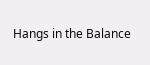Hangs in the Balance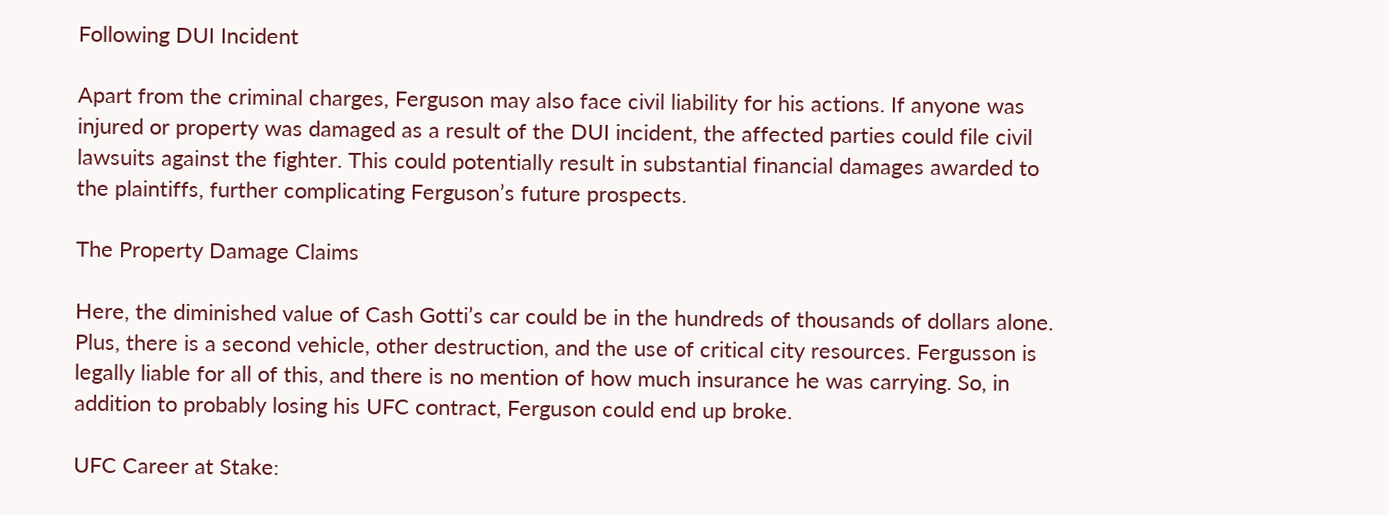Following DUI Incident

Apart from the criminal charges, Ferguson may also face civil liability for his actions. If anyone was injured or property was damaged as a result of the DUI incident, the affected parties could file civil lawsuits against the fighter. This could potentially result in substantial financial damages awarded to the plaintiffs, further complicating Ferguson’s future prospects.

The Property Damage Claims

Here, the diminished value of Cash Gotti’s car could be in the hundreds of thousands of dollars alone. Plus, there is a second vehicle, other destruction, and the use of critical city resources. Fergusson is legally liable for all of this, and there is no mention of how much insurance he was carrying. So, in addition to probably losing his UFC contract, Ferguson could end up broke.

UFC Career at Stake: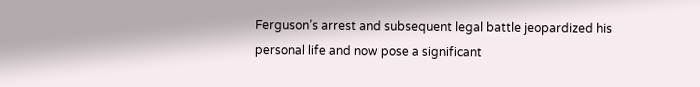Ferguson’s arrest and subsequent legal battle jeopardized his personal life and now pose a significant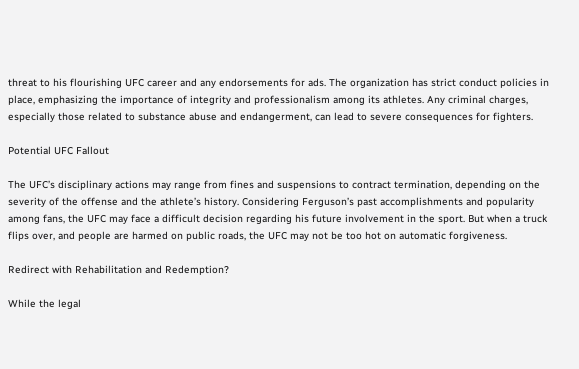threat to his flourishing UFC career and any endorsements for ads. The organization has strict conduct policies in place, emphasizing the importance of integrity and professionalism among its athletes. Any criminal charges, especially those related to substance abuse and endangerment, can lead to severe consequences for fighters.

Potential UFC Fallout

The UFC’s disciplinary actions may range from fines and suspensions to contract termination, depending on the severity of the offense and the athlete’s history. Considering Ferguson’s past accomplishments and popularity among fans, the UFC may face a difficult decision regarding his future involvement in the sport. But when a truck flips over, and people are harmed on public roads, the UFC may not be too hot on automatic forgiveness.

Redirect with Rehabilitation and Redemption?

While the legal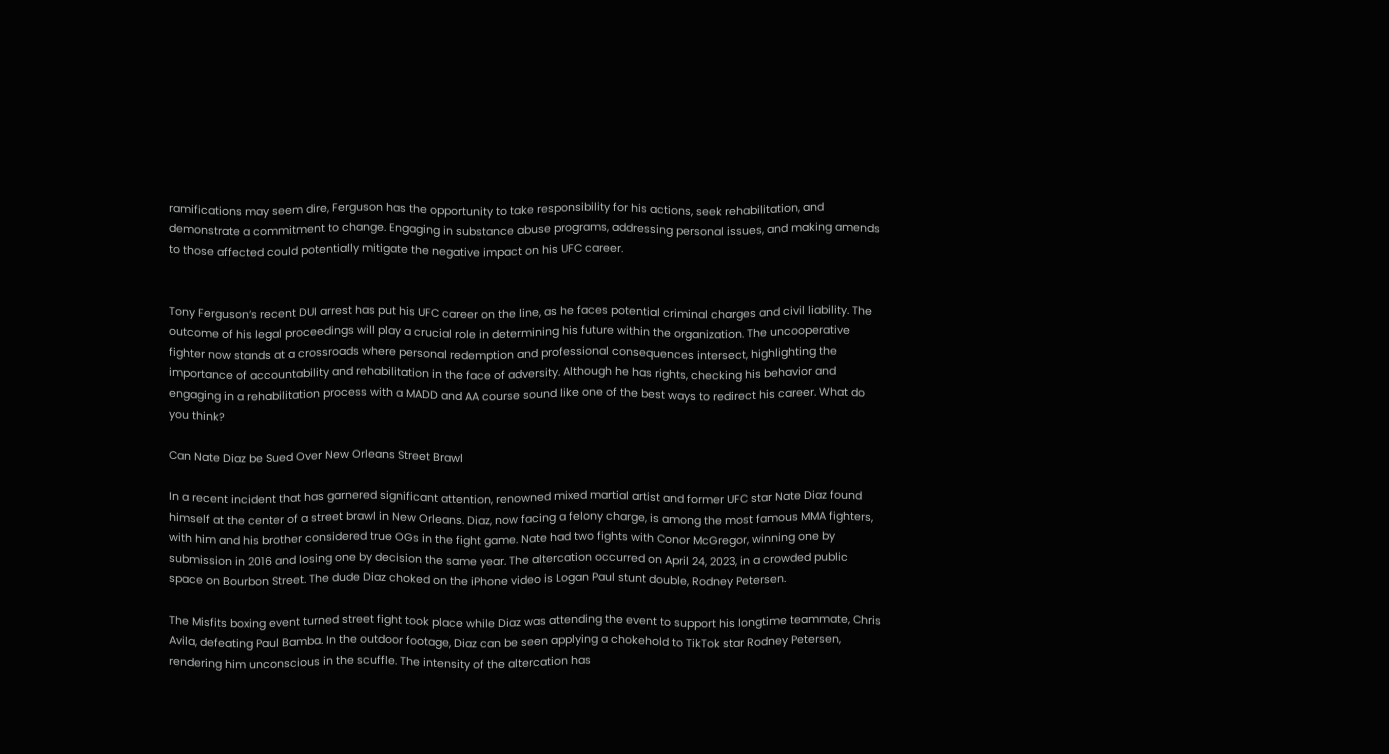ramifications may seem dire, Ferguson has the opportunity to take responsibility for his actions, seek rehabilitation, and demonstrate a commitment to change. Engaging in substance abuse programs, addressing personal issues, and making amends to those affected could potentially mitigate the negative impact on his UFC career.


Tony Ferguson’s recent DUI arrest has put his UFC career on the line, as he faces potential criminal charges and civil liability. The outcome of his legal proceedings will play a crucial role in determining his future within the organization. The uncooperative fighter now stands at a crossroads where personal redemption and professional consequences intersect, highlighting the importance of accountability and rehabilitation in the face of adversity. Although he has rights, checking his behavior and engaging in a rehabilitation process with a MADD and AA course sound like one of the best ways to redirect his career. What do you think?

Can Nate Diaz be Sued Over New Orleans Street Brawl

In a recent incident that has garnered significant attention, renowned mixed martial artist and former UFC star Nate Diaz found himself at the center of a street brawl in New Orleans. Diaz, now facing a felony charge, is among the most famous MMA fighters, with him and his brother considered true OGs in the fight game. Nate had two fights with Conor McGregor, winning one by submission in 2016 and losing one by decision the same year. The altercation occurred on April 24, 2023, in a crowded public space on Bourbon Street. The dude Diaz choked on the iPhone video is Logan Paul stunt double, Rodney Petersen.

The Misfits boxing event turned street fight took place while Diaz was attending the event to support his longtime teammate, Chris Avila, defeating Paul Bamba. In the outdoor footage, Diaz can be seen applying a chokehold to TikTok star Rodney Petersen, rendering him unconscious in the scuffle. The intensity of the altercation has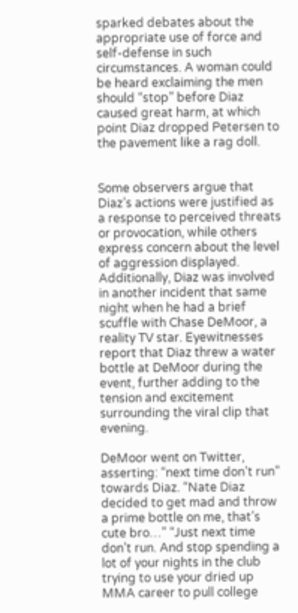sparked debates about the appropriate use of force and self-defense in such circumstances. A woman could be heard exclaiming the men should “stop” before Diaz caused great harm, at which point Diaz dropped Petersen to the pavement like a rag doll.


Some observers argue that Diaz’s actions were justified as a response to perceived threats or provocation, while others express concern about the level of aggression displayed. Additionally, Diaz was involved in another incident that same night when he had a brief scuffle with Chase DeMoor, a reality TV star. Eyewitnesses report that Diaz threw a water bottle at DeMoor during the event, further adding to the tension and excitement surrounding the viral clip that evening.

DeMoor went on Twitter, asserting: “next time don’t run” towards Diaz. “Nate Diaz decided to get mad and throw a prime bottle on me, that’s cute bro…” “Just next time don’t run. And stop spending a lot of your nights in the club trying to use your dried up MMA career to pull college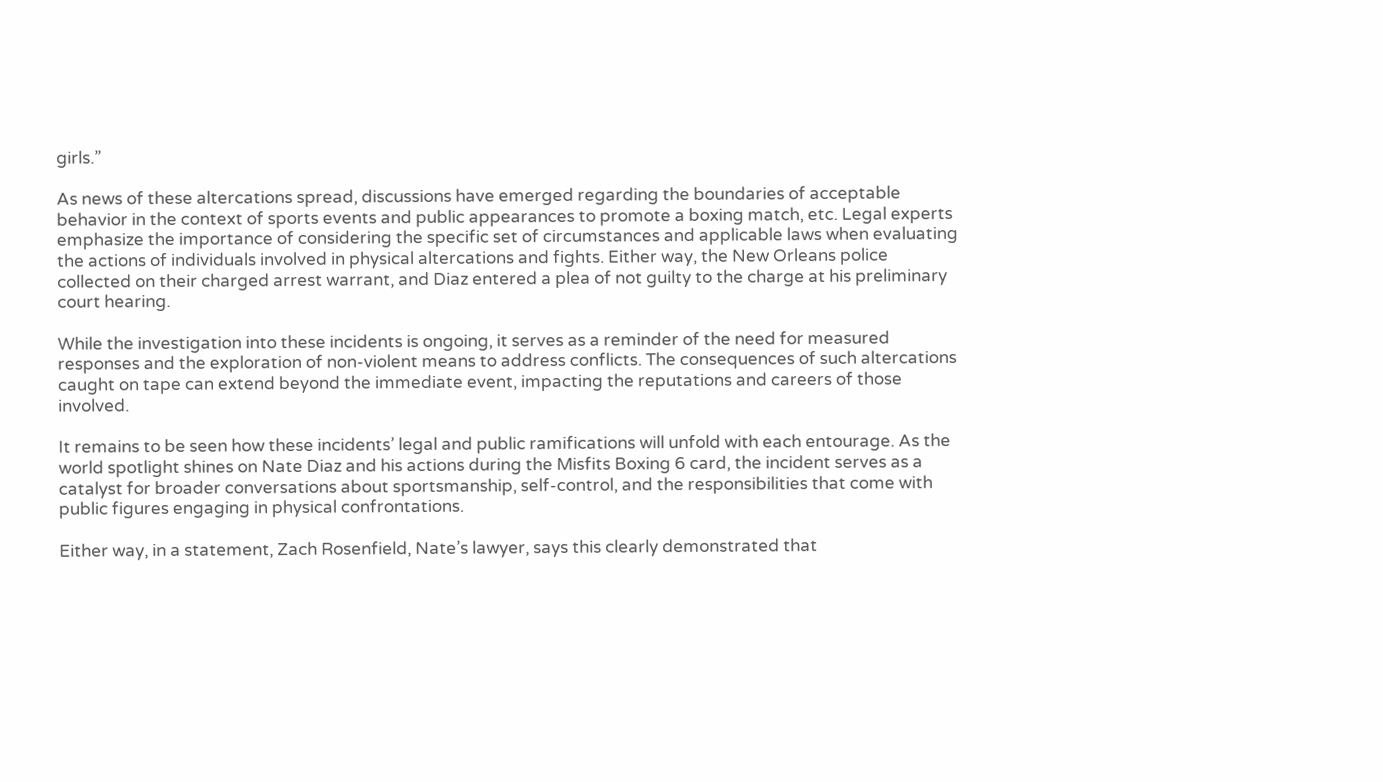girls.”

As news of these altercations spread, discussions have emerged regarding the boundaries of acceptable behavior in the context of sports events and public appearances to promote a boxing match, etc. Legal experts emphasize the importance of considering the specific set of circumstances and applicable laws when evaluating the actions of individuals involved in physical altercations and fights. Either way, the New Orleans police collected on their charged arrest warrant, and Diaz entered a plea of not guilty to the charge at his preliminary court hearing.

While the investigation into these incidents is ongoing, it serves as a reminder of the need for measured responses and the exploration of non-violent means to address conflicts. The consequences of such altercations caught on tape can extend beyond the immediate event, impacting the reputations and careers of those involved.

It remains to be seen how these incidents’ legal and public ramifications will unfold with each entourage. As the world spotlight shines on Nate Diaz and his actions during the Misfits Boxing 6 card, the incident serves as a catalyst for broader conversations about sportsmanship, self-control, and the responsibilities that come with public figures engaging in physical confrontations.

Either way, in a statement, Zach Rosenfield, Nate’s lawyer, says this clearly demonstrated that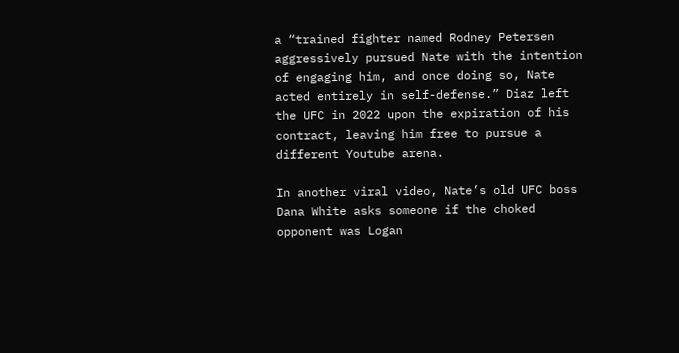a “trained fighter named Rodney Petersen aggressively pursued Nate with the intention of engaging him, and once doing so, Nate acted entirely in self-defense.” Diaz left the UFC in 2022 upon the expiration of his contract, leaving him free to pursue a different Youtube arena.

In another viral video, Nate’s old UFC boss Dana White asks someone if the choked opponent was Logan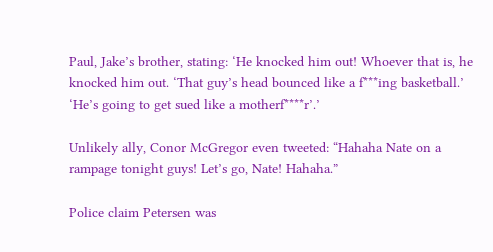Paul, Jake’s brother, stating: ‘He knocked him out! Whoever that is, he knocked him out. ‘That guy’s head bounced like a f***ing basketball.’ ‘He’s going to get sued like a motherf****r’.’

Unlikely ally, Conor McGregor even tweeted: “Hahaha Nate on a rampage tonight guys! Let’s go, Nate! Hahaha.”

Police claim Petersen was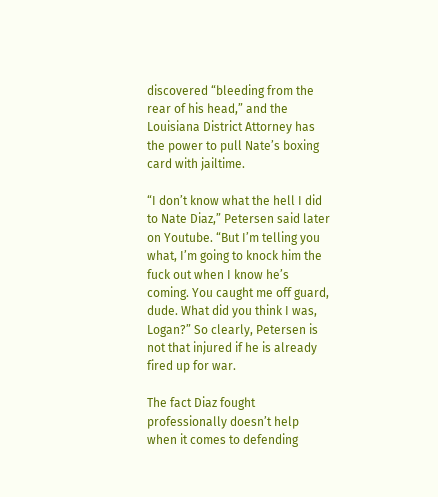discovered “bleeding from the rear of his head,” and the Louisiana District Attorney has the power to pull Nate’s boxing card with jailtime.

“I don’t know what the hell I did to Nate Diaz,” Petersen said later on Youtube. “But I’m telling you what, I’m going to knock him the fuck out when I know he’s coming. You caught me off guard, dude. What did you think I was, Logan?” So clearly, Petersen is not that injured if he is already fired up for war.

The fact Diaz fought professionally doesn’t help when it comes to defending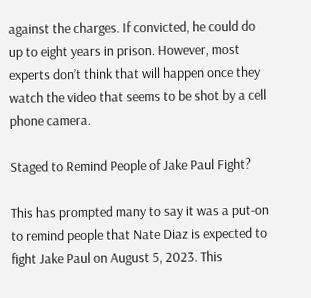against the charges. If convicted, he could do up to eight years in prison. However, most experts don’t think that will happen once they watch the video that seems to be shot by a cell phone camera.

Staged to Remind People of Jake Paul Fight?

This has prompted many to say it was a put-on to remind people that Nate Diaz is expected to fight Jake Paul on August 5, 2023. This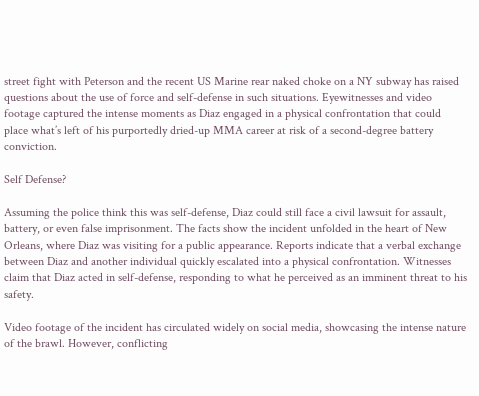street fight with Peterson and the recent US Marine rear naked choke on a NY subway has raised questions about the use of force and self-defense in such situations. Eyewitnesses and video footage captured the intense moments as Diaz engaged in a physical confrontation that could place what’s left of his purportedly dried-up MMA career at risk of a second-degree battery conviction.

Self Defense?

Assuming the police think this was self-defense, Diaz could still face a civil lawsuit for assault, battery, or even false imprisonment. The facts show the incident unfolded in the heart of New Orleans, where Diaz was visiting for a public appearance. Reports indicate that a verbal exchange between Diaz and another individual quickly escalated into a physical confrontation. Witnesses claim that Diaz acted in self-defense, responding to what he perceived as an imminent threat to his safety.

Video footage of the incident has circulated widely on social media, showcasing the intense nature of the brawl. However, conflicting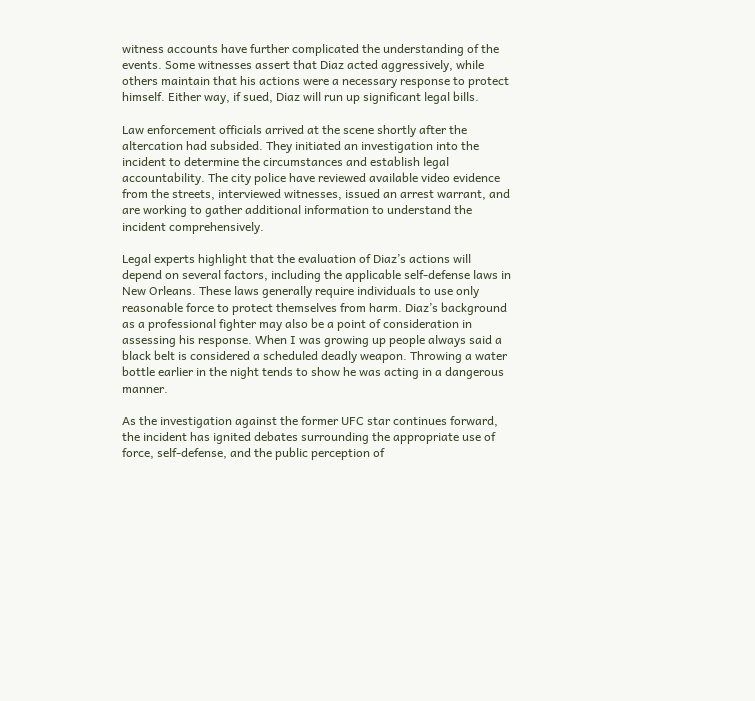witness accounts have further complicated the understanding of the events. Some witnesses assert that Diaz acted aggressively, while others maintain that his actions were a necessary response to protect himself. Either way, if sued, Diaz will run up significant legal bills.

Law enforcement officials arrived at the scene shortly after the altercation had subsided. They initiated an investigation into the incident to determine the circumstances and establish legal accountability. The city police have reviewed available video evidence from the streets, interviewed witnesses, issued an arrest warrant, and are working to gather additional information to understand the incident comprehensively.

Legal experts highlight that the evaluation of Diaz’s actions will depend on several factors, including the applicable self-defense laws in New Orleans. These laws generally require individuals to use only reasonable force to protect themselves from harm. Diaz’s background as a professional fighter may also be a point of consideration in assessing his response. When I was growing up people always said a black belt is considered a scheduled deadly weapon. Throwing a water bottle earlier in the night tends to show he was acting in a dangerous manner.

As the investigation against the former UFC star continues forward, the incident has ignited debates surrounding the appropriate use of force, self-defense, and the public perception of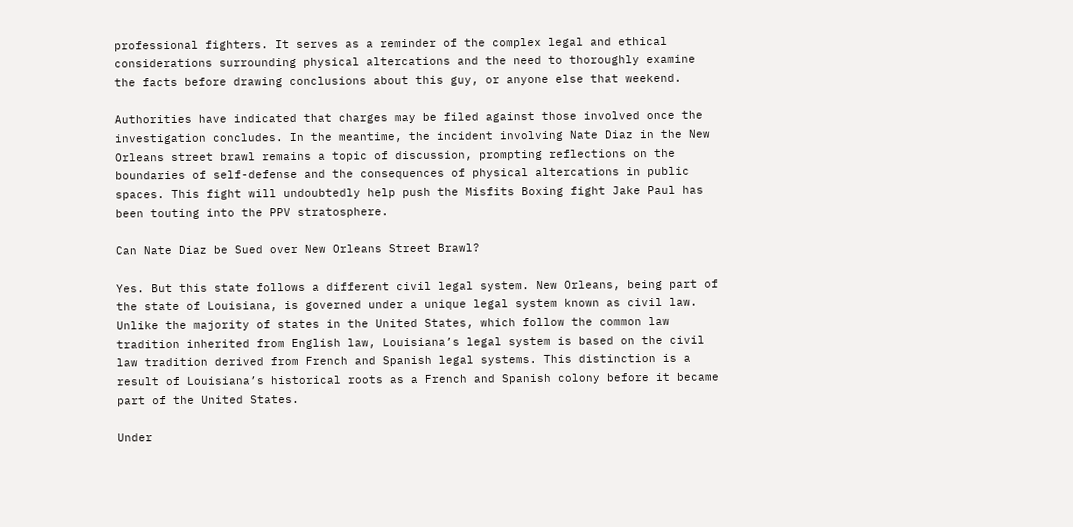professional fighters. It serves as a reminder of the complex legal and ethical considerations surrounding physical altercations and the need to thoroughly examine the facts before drawing conclusions about this guy, or anyone else that weekend.

Authorities have indicated that charges may be filed against those involved once the investigation concludes. In the meantime, the incident involving Nate Diaz in the New Orleans street brawl remains a topic of discussion, prompting reflections on the boundaries of self-defense and the consequences of physical altercations in public spaces. This fight will undoubtedly help push the Misfits Boxing fight Jake Paul has been touting into the PPV stratosphere.

Can Nate Diaz be Sued over New Orleans Street Brawl?

Yes. But this state follows a different civil legal system. New Orleans, being part of the state of Louisiana, is governed under a unique legal system known as civil law. Unlike the majority of states in the United States, which follow the common law tradition inherited from English law, Louisiana’s legal system is based on the civil law tradition derived from French and Spanish legal systems. This distinction is a result of Louisiana’s historical roots as a French and Spanish colony before it became part of the United States.

Under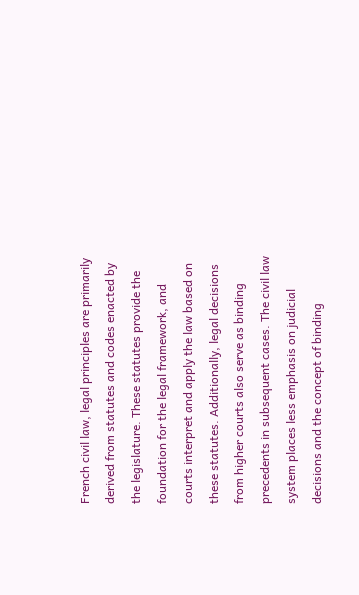French civil law, legal principles are primarily derived from statutes and codes enacted by the legislature. These statutes provide the foundation for the legal framework, and courts interpret and apply the law based on these statutes. Additionally, legal decisions from higher courts also serve as binding precedents in subsequent cases. The civil law system places less emphasis on judicial decisions and the concept of binding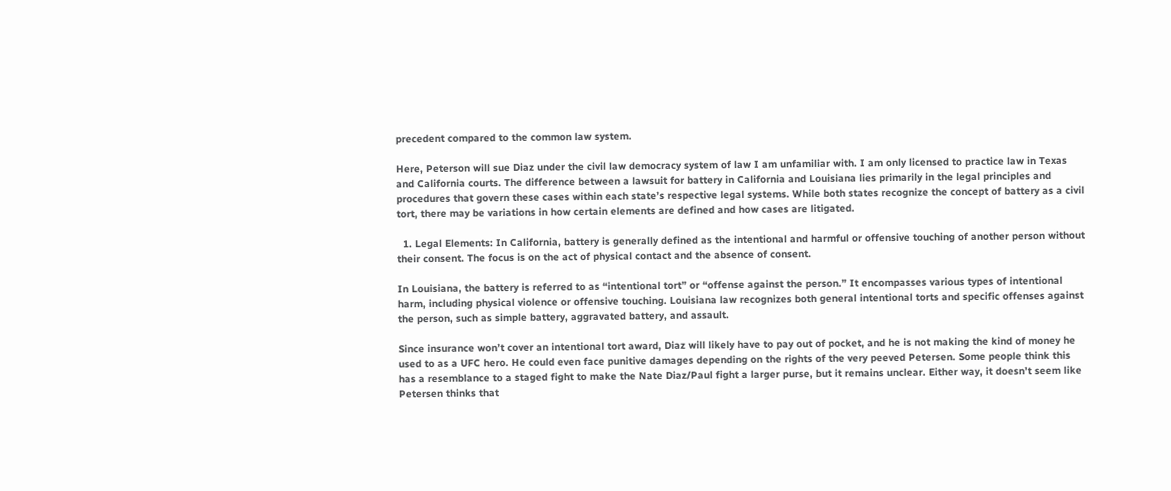precedent compared to the common law system.

Here, Peterson will sue Diaz under the civil law democracy system of law I am unfamiliar with. I am only licensed to practice law in Texas and California courts. The difference between a lawsuit for battery in California and Louisiana lies primarily in the legal principles and procedures that govern these cases within each state’s respective legal systems. While both states recognize the concept of battery as a civil tort, there may be variations in how certain elements are defined and how cases are litigated.

  1. Legal Elements: In California, battery is generally defined as the intentional and harmful or offensive touching of another person without their consent. The focus is on the act of physical contact and the absence of consent.

In Louisiana, the battery is referred to as “intentional tort” or “offense against the person.” It encompasses various types of intentional harm, including physical violence or offensive touching. Louisiana law recognizes both general intentional torts and specific offenses against the person, such as simple battery, aggravated battery, and assault.

Since insurance won’t cover an intentional tort award, Diaz will likely have to pay out of pocket, and he is not making the kind of money he used to as a UFC hero. He could even face punitive damages depending on the rights of the very peeved Petersen. Some people think this has a resemblance to a staged fight to make the Nate Diaz/Paul fight a larger purse, but it remains unclear. Either way, it doesn’t seem like Petersen thinks that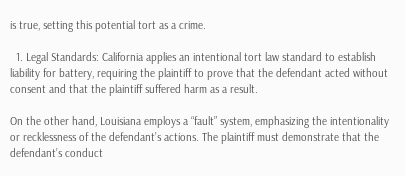is true, setting this potential tort as a crime.

  1. Legal Standards: California applies an intentional tort law standard to establish liability for battery, requiring the plaintiff to prove that the defendant acted without consent and that the plaintiff suffered harm as a result.

On the other hand, Louisiana employs a “fault” system, emphasizing the intentionality or recklessness of the defendant’s actions. The plaintiff must demonstrate that the defendant’s conduct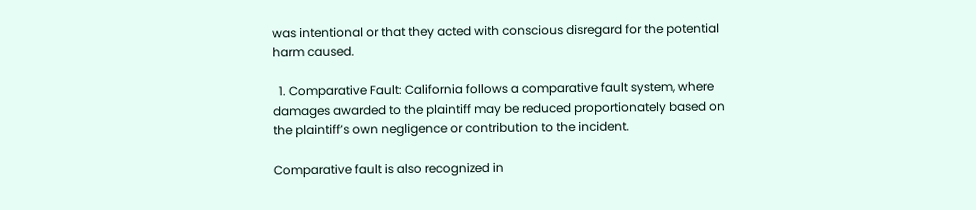was intentional or that they acted with conscious disregard for the potential harm caused.

  1. Comparative Fault: California follows a comparative fault system, where damages awarded to the plaintiff may be reduced proportionately based on the plaintiff’s own negligence or contribution to the incident.

Comparative fault is also recognized in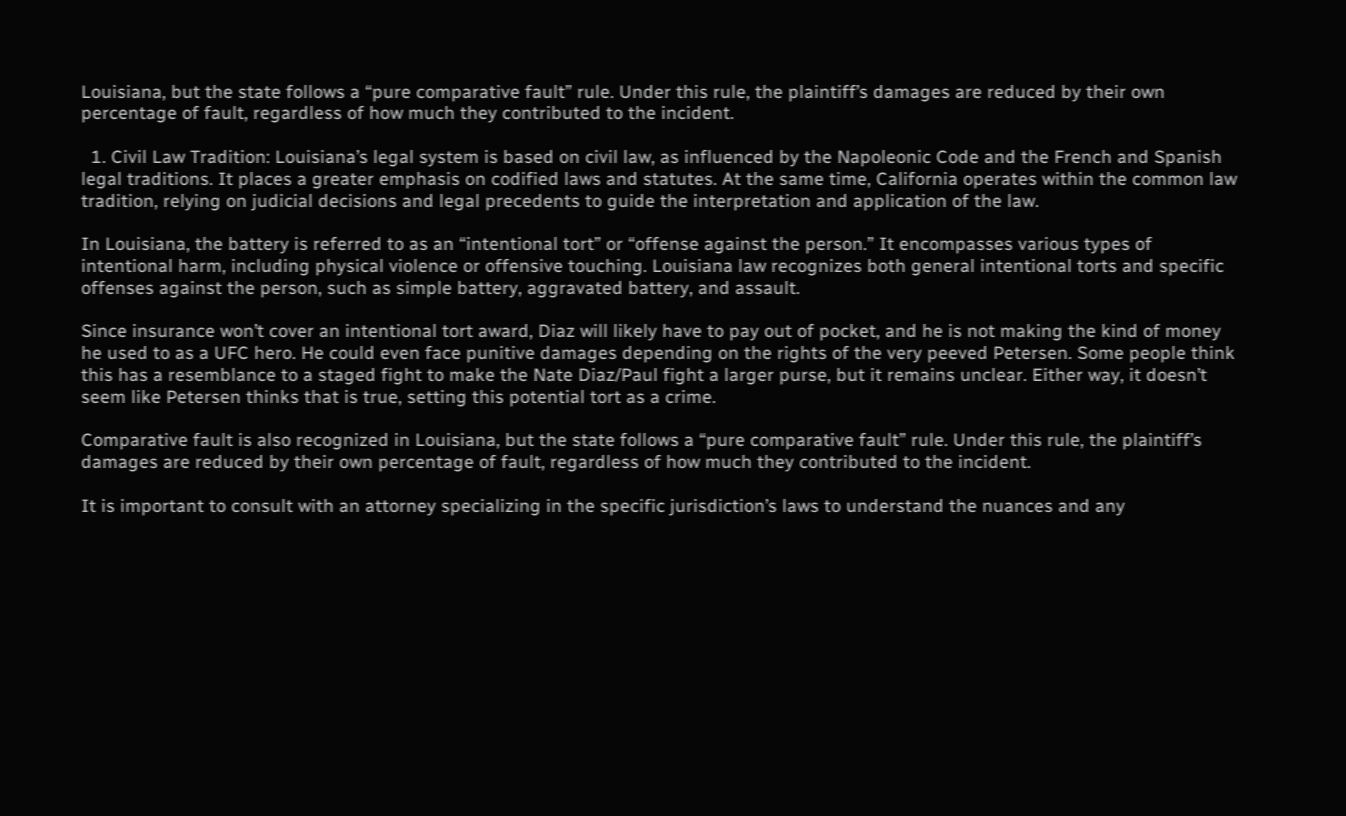Louisiana, but the state follows a “pure comparative fault” rule. Under this rule, the plaintiff’s damages are reduced by their own percentage of fault, regardless of how much they contributed to the incident.

  1. Civil Law Tradition: Louisiana’s legal system is based on civil law, as influenced by the Napoleonic Code and the French and Spanish legal traditions. It places a greater emphasis on codified laws and statutes. At the same time, California operates within the common law tradition, relying on judicial decisions and legal precedents to guide the interpretation and application of the law.

In Louisiana, the battery is referred to as an “intentional tort” or “offense against the person.” It encompasses various types of intentional harm, including physical violence or offensive touching. Louisiana law recognizes both general intentional torts and specific offenses against the person, such as simple battery, aggravated battery, and assault.

Since insurance won’t cover an intentional tort award, Diaz will likely have to pay out of pocket, and he is not making the kind of money he used to as a UFC hero. He could even face punitive damages depending on the rights of the very peeved Petersen. Some people think this has a resemblance to a staged fight to make the Nate Diaz/Paul fight a larger purse, but it remains unclear. Either way, it doesn’t seem like Petersen thinks that is true, setting this potential tort as a crime.

Comparative fault is also recognized in Louisiana, but the state follows a “pure comparative fault” rule. Under this rule, the plaintiff’s damages are reduced by their own percentage of fault, regardless of how much they contributed to the incident.

It is important to consult with an attorney specializing in the specific jurisdiction’s laws to understand the nuances and any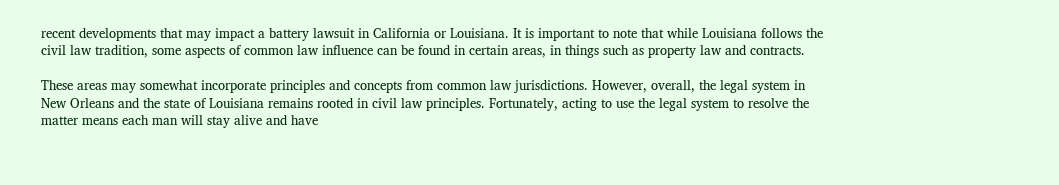recent developments that may impact a battery lawsuit in California or Louisiana. It is important to note that while Louisiana follows the civil law tradition, some aspects of common law influence can be found in certain areas, in things such as property law and contracts.

These areas may somewhat incorporate principles and concepts from common law jurisdictions. However, overall, the legal system in New Orleans and the state of Louisiana remains rooted in civil law principles. Fortunately, acting to use the legal system to resolve the matter means each man will stay alive and have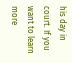his day in court. If you want to learn more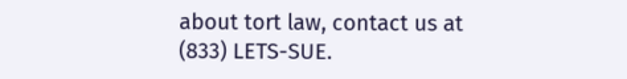about tort law, contact us at (833) LETS-SUE.